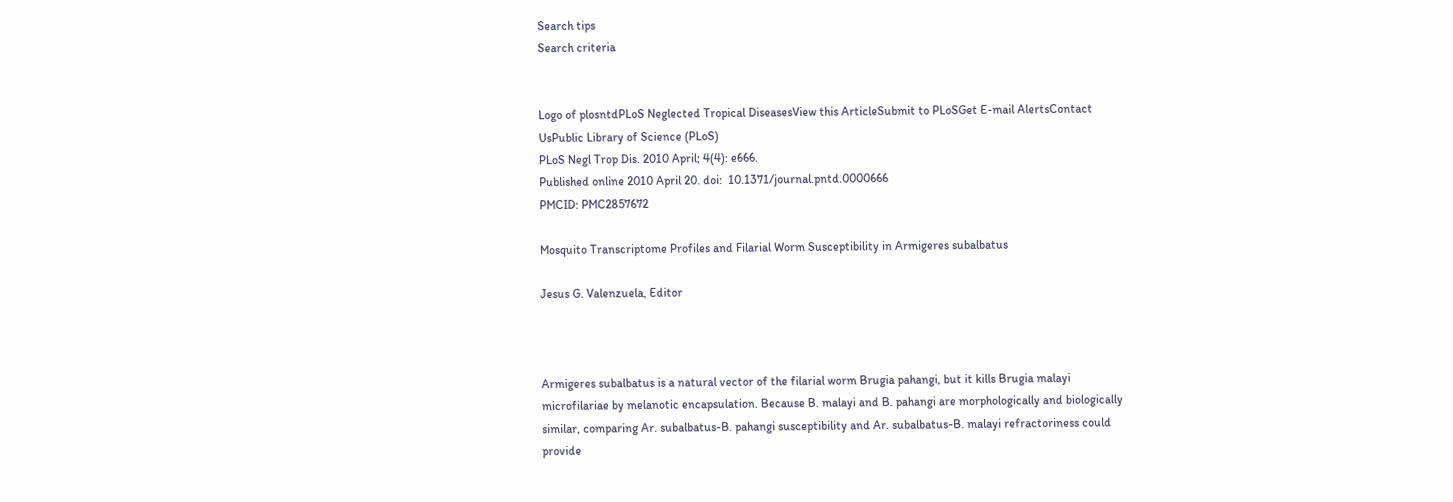Search tips
Search criteria


Logo of plosntdPLoS Neglected Tropical DiseasesView this ArticleSubmit to PLoSGet E-mail AlertsContact UsPublic Library of Science (PLoS)
PLoS Negl Trop Dis. 2010 April; 4(4): e666.
Published online 2010 April 20. doi:  10.1371/journal.pntd.0000666
PMCID: PMC2857672

Mosquito Transcriptome Profiles and Filarial Worm Susceptibility in Armigeres subalbatus

Jesus G. Valenzuela, Editor



Armigeres subalbatus is a natural vector of the filarial worm Brugia pahangi, but it kills Brugia malayi microfilariae by melanotic encapsulation. Because B. malayi and B. pahangi are morphologically and biologically similar, comparing Ar. subalbatus-B. pahangi susceptibility and Ar. subalbatus-B. malayi refractoriness could provide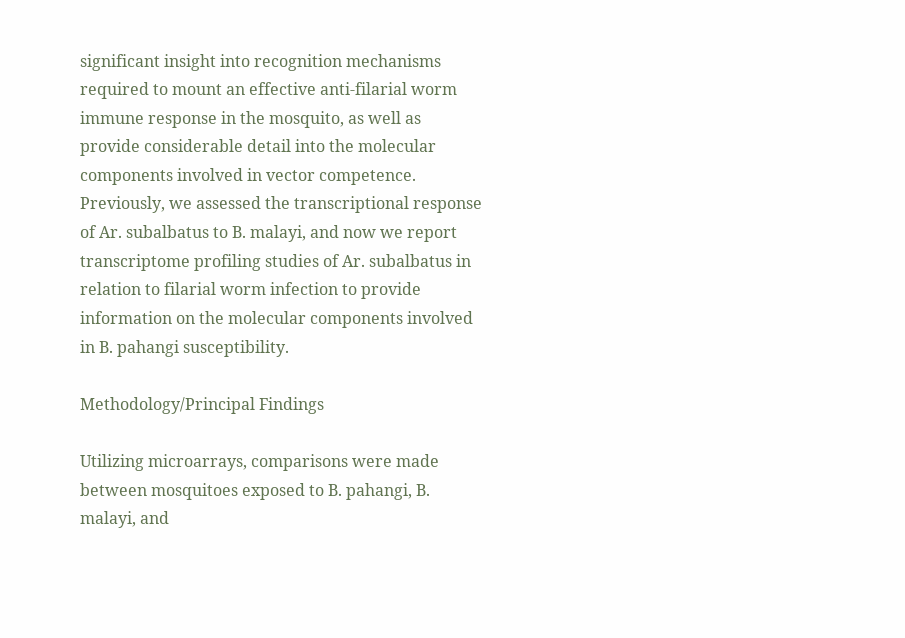significant insight into recognition mechanisms required to mount an effective anti-filarial worm immune response in the mosquito, as well as provide considerable detail into the molecular components involved in vector competence. Previously, we assessed the transcriptional response of Ar. subalbatus to B. malayi, and now we report transcriptome profiling studies of Ar. subalbatus in relation to filarial worm infection to provide information on the molecular components involved in B. pahangi susceptibility.

Methodology/Principal Findings

Utilizing microarrays, comparisons were made between mosquitoes exposed to B. pahangi, B. malayi, and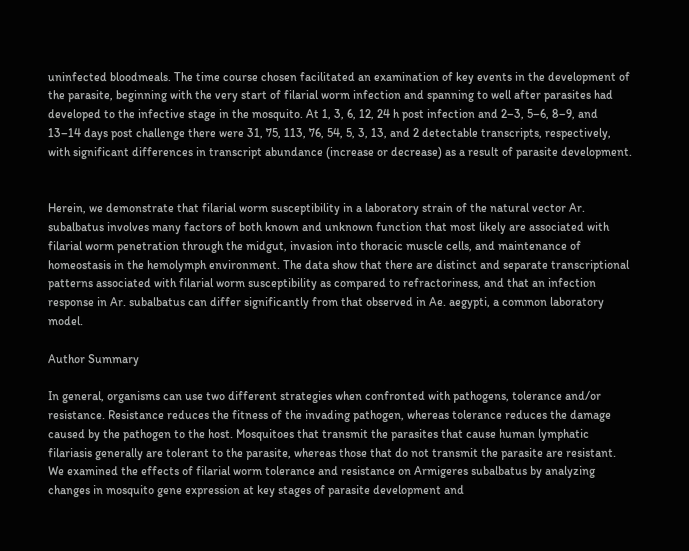uninfected bloodmeals. The time course chosen facilitated an examination of key events in the development of the parasite, beginning with the very start of filarial worm infection and spanning to well after parasites had developed to the infective stage in the mosquito. At 1, 3, 6, 12, 24 h post infection and 2–3, 5–6, 8–9, and 13–14 days post challenge there were 31, 75, 113, 76, 54, 5, 3, 13, and 2 detectable transcripts, respectively, with significant differences in transcript abundance (increase or decrease) as a result of parasite development.


Herein, we demonstrate that filarial worm susceptibility in a laboratory strain of the natural vector Ar. subalbatus involves many factors of both known and unknown function that most likely are associated with filarial worm penetration through the midgut, invasion into thoracic muscle cells, and maintenance of homeostasis in the hemolymph environment. The data show that there are distinct and separate transcriptional patterns associated with filarial worm susceptibility as compared to refractoriness, and that an infection response in Ar. subalbatus can differ significantly from that observed in Ae. aegypti, a common laboratory model.

Author Summary

In general, organisms can use two different strategies when confronted with pathogens, tolerance and/or resistance. Resistance reduces the fitness of the invading pathogen, whereas tolerance reduces the damage caused by the pathogen to the host. Mosquitoes that transmit the parasites that cause human lymphatic filariasis generally are tolerant to the parasite, whereas those that do not transmit the parasite are resistant. We examined the effects of filarial worm tolerance and resistance on Armigeres subalbatus by analyzing changes in mosquito gene expression at key stages of parasite development and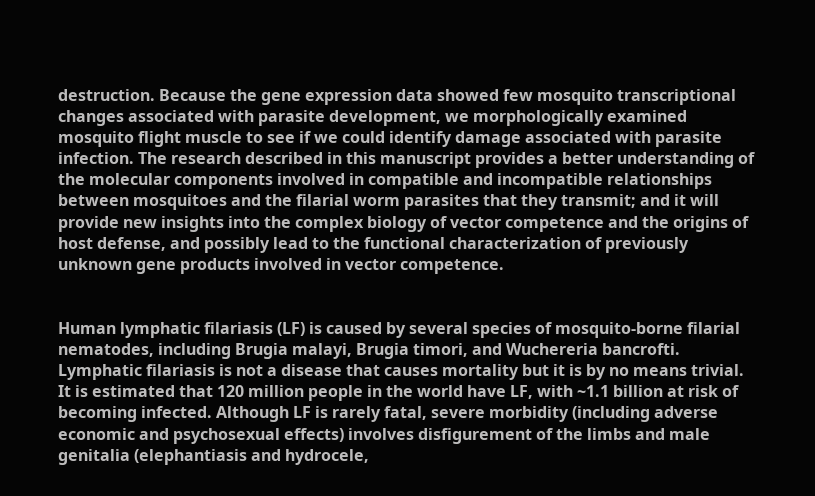destruction. Because the gene expression data showed few mosquito transcriptional changes associated with parasite development, we morphologically examined mosquito flight muscle to see if we could identify damage associated with parasite infection. The research described in this manuscript provides a better understanding of the molecular components involved in compatible and incompatible relationships between mosquitoes and the filarial worm parasites that they transmit; and it will provide new insights into the complex biology of vector competence and the origins of host defense, and possibly lead to the functional characterization of previously unknown gene products involved in vector competence.


Human lymphatic filariasis (LF) is caused by several species of mosquito-borne filarial nematodes, including Brugia malayi, Brugia timori, and Wuchereria bancrofti. Lymphatic filariasis is not a disease that causes mortality but it is by no means trivial. It is estimated that 120 million people in the world have LF, with ~1.1 billion at risk of becoming infected. Although LF is rarely fatal, severe morbidity (including adverse economic and psychosexual effects) involves disfigurement of the limbs and male genitalia (elephantiasis and hydrocele,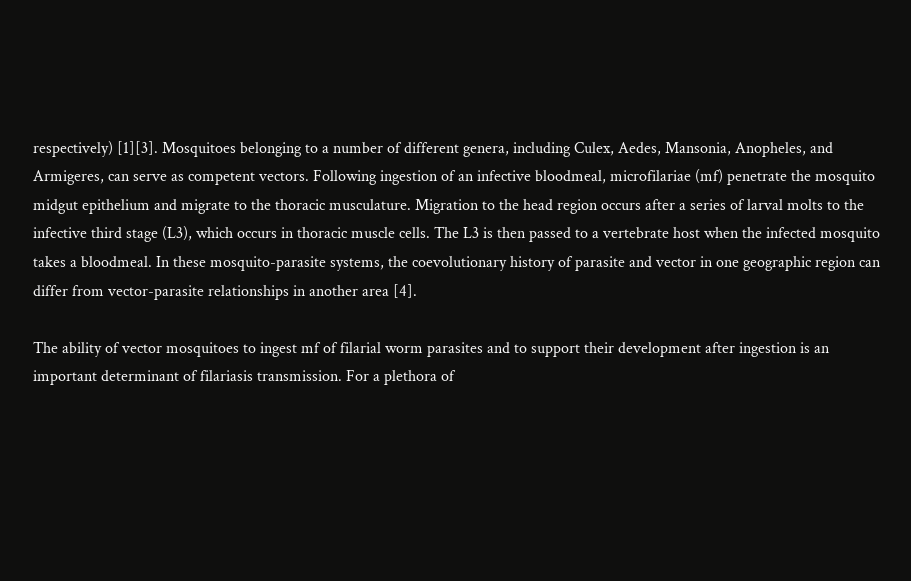respectively) [1][3]. Mosquitoes belonging to a number of different genera, including Culex, Aedes, Mansonia, Anopheles, and Armigeres, can serve as competent vectors. Following ingestion of an infective bloodmeal, microfilariae (mf) penetrate the mosquito midgut epithelium and migrate to the thoracic musculature. Migration to the head region occurs after a series of larval molts to the infective third stage (L3), which occurs in thoracic muscle cells. The L3 is then passed to a vertebrate host when the infected mosquito takes a bloodmeal. In these mosquito-parasite systems, the coevolutionary history of parasite and vector in one geographic region can differ from vector-parasite relationships in another area [4].

The ability of vector mosquitoes to ingest mf of filarial worm parasites and to support their development after ingestion is an important determinant of filariasis transmission. For a plethora of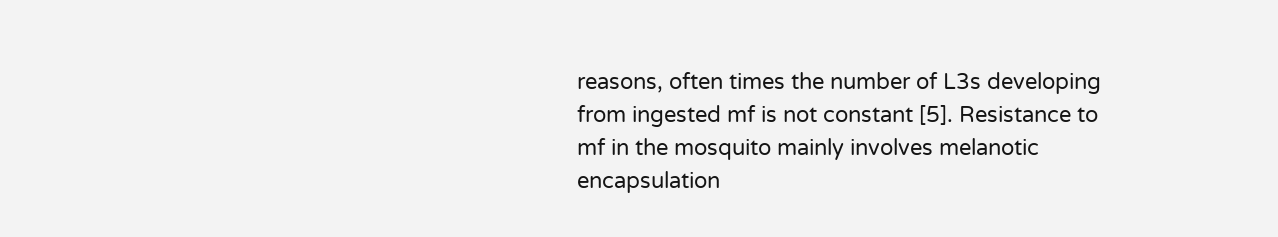reasons, often times the number of L3s developing from ingested mf is not constant [5]. Resistance to mf in the mosquito mainly involves melanotic encapsulation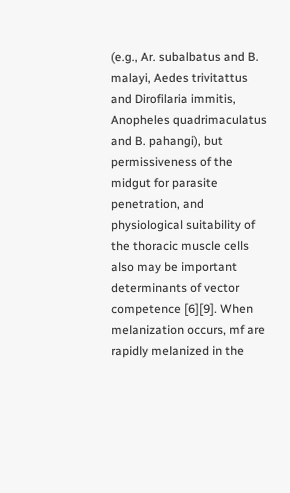(e.g., Ar. subalbatus and B. malayi, Aedes trivitattus and Dirofilaria immitis, Anopheles quadrimaculatus and B. pahangi), but permissiveness of the midgut for parasite penetration, and physiological suitability of the thoracic muscle cells also may be important determinants of vector competence [6][9]. When melanization occurs, mf are rapidly melanized in the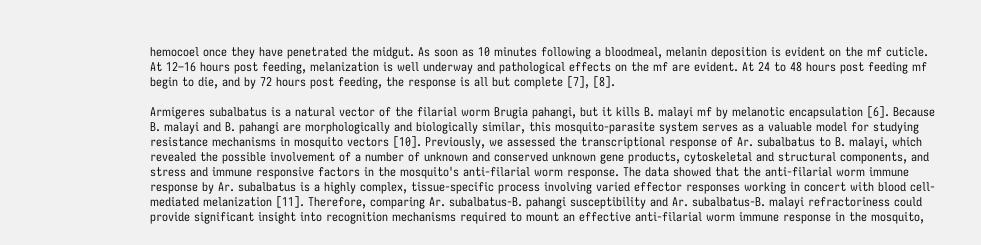hemocoel once they have penetrated the midgut. As soon as 10 minutes following a bloodmeal, melanin deposition is evident on the mf cuticle. At 12–16 hours post feeding, melanization is well underway and pathological effects on the mf are evident. At 24 to 48 hours post feeding mf begin to die, and by 72 hours post feeding, the response is all but complete [7], [8].

Armigeres subalbatus is a natural vector of the filarial worm Brugia pahangi, but it kills B. malayi mf by melanotic encapsulation [6]. Because B. malayi and B. pahangi are morphologically and biologically similar, this mosquito-parasite system serves as a valuable model for studying resistance mechanisms in mosquito vectors [10]. Previously, we assessed the transcriptional response of Ar. subalbatus to B. malayi, which revealed the possible involvement of a number of unknown and conserved unknown gene products, cytoskeletal and structural components, and stress and immune responsive factors in the mosquito's anti-filarial worm response. The data showed that the anti-filarial worm immune response by Ar. subalbatus is a highly complex, tissue-specific process involving varied effector responses working in concert with blood cell-mediated melanization [11]. Therefore, comparing Ar. subalbatus-B. pahangi susceptibility and Ar. subalbatus-B. malayi refractoriness could provide significant insight into recognition mechanisms required to mount an effective anti-filarial worm immune response in the mosquito,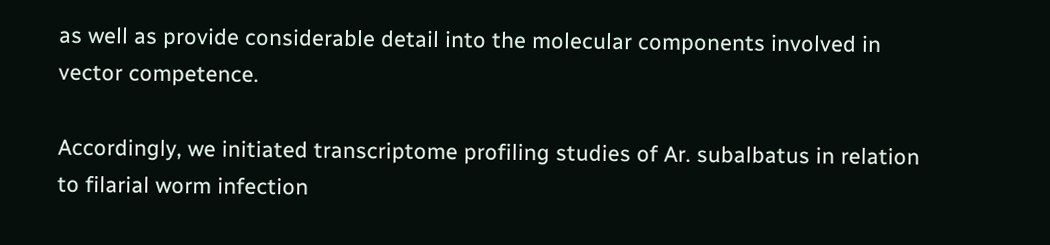as well as provide considerable detail into the molecular components involved in vector competence.

Accordingly, we initiated transcriptome profiling studies of Ar. subalbatus in relation to filarial worm infection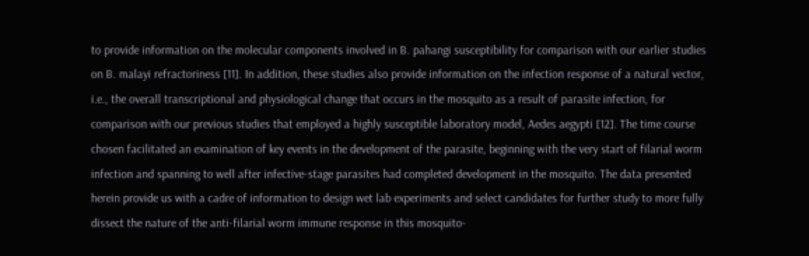to provide information on the molecular components involved in B. pahangi susceptibility for comparison with our earlier studies on B. malayi refractoriness [11]. In addition, these studies also provide information on the infection response of a natural vector, i.e., the overall transcriptional and physiological change that occurs in the mosquito as a result of parasite infection, for comparison with our previous studies that employed a highly susceptible laboratory model, Aedes aegypti [12]. The time course chosen facilitated an examination of key events in the development of the parasite, beginning with the very start of filarial worm infection and spanning to well after infective-stage parasites had completed development in the mosquito. The data presented herein provide us with a cadre of information to design wet lab experiments and select candidates for further study to more fully dissect the nature of the anti-filarial worm immune response in this mosquito-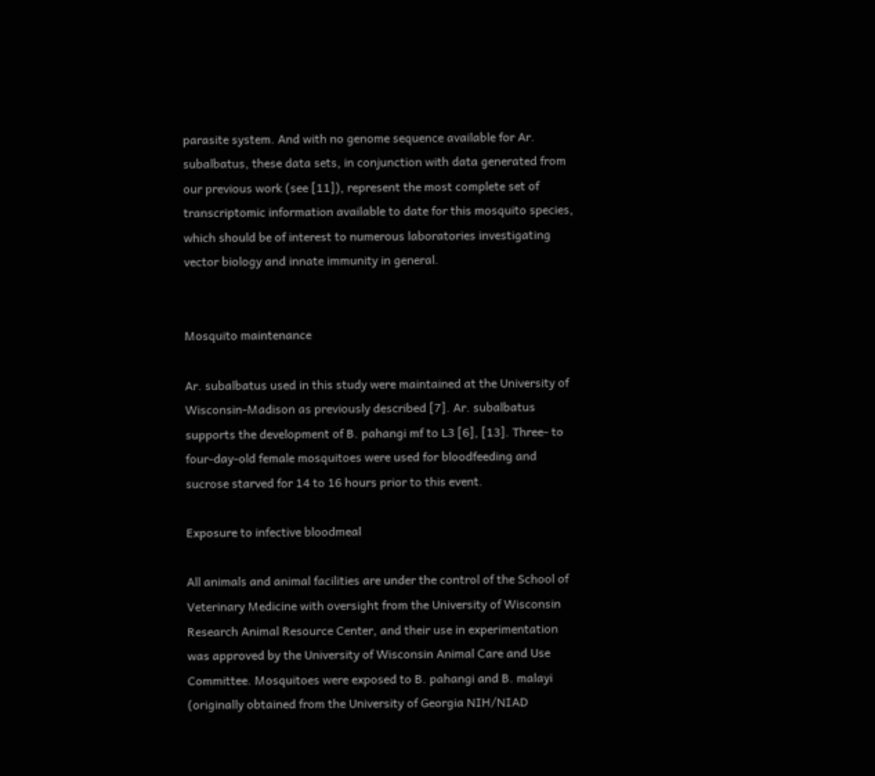parasite system. And with no genome sequence available for Ar. subalbatus, these data sets, in conjunction with data generated from our previous work (see [11]), represent the most complete set of transcriptomic information available to date for this mosquito species, which should be of interest to numerous laboratories investigating vector biology and innate immunity in general.


Mosquito maintenance

Ar. subalbatus used in this study were maintained at the University of Wisconsin-Madison as previously described [7]. Ar. subalbatus supports the development of B. pahangi mf to L3 [6], [13]. Three- to four-day-old female mosquitoes were used for bloodfeeding and sucrose starved for 14 to 16 hours prior to this event.

Exposure to infective bloodmeal

All animals and animal facilities are under the control of the School of Veterinary Medicine with oversight from the University of Wisconsin Research Animal Resource Center, and their use in experimentation was approved by the University of Wisconsin Animal Care and Use Committee. Mosquitoes were exposed to B. pahangi and B. malayi (originally obtained from the University of Georgia NIH/NIAD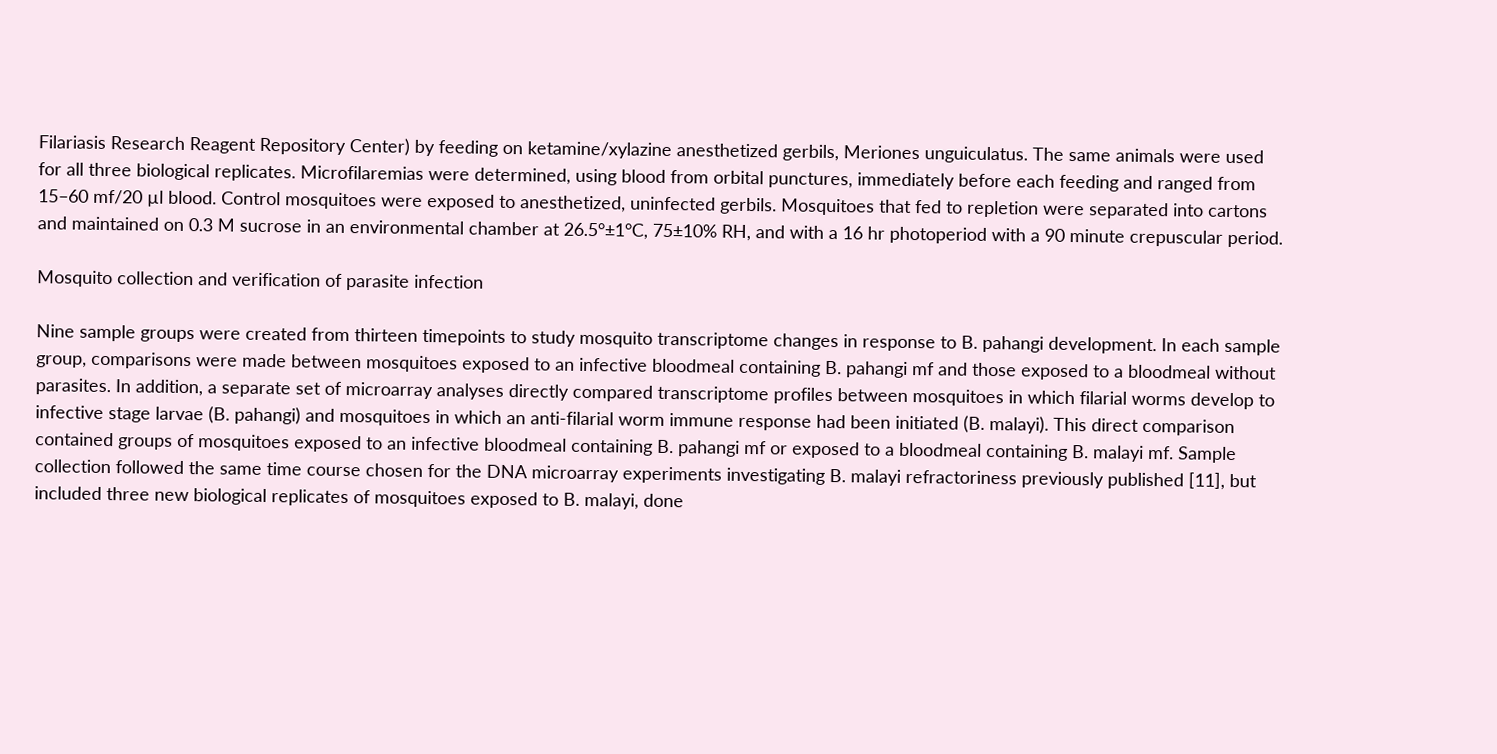Filariasis Research Reagent Repository Center) by feeding on ketamine/xylazine anesthetized gerbils, Meriones unguiculatus. The same animals were used for all three biological replicates. Microfilaremias were determined, using blood from orbital punctures, immediately before each feeding and ranged from 15–60 mf/20 µl blood. Control mosquitoes were exposed to anesthetized, uninfected gerbils. Mosquitoes that fed to repletion were separated into cartons and maintained on 0.3 M sucrose in an environmental chamber at 26.5°±1°C, 75±10% RH, and with a 16 hr photoperiod with a 90 minute crepuscular period.

Mosquito collection and verification of parasite infection

Nine sample groups were created from thirteen timepoints to study mosquito transcriptome changes in response to B. pahangi development. In each sample group, comparisons were made between mosquitoes exposed to an infective bloodmeal containing B. pahangi mf and those exposed to a bloodmeal without parasites. In addition, a separate set of microarray analyses directly compared transcriptome profiles between mosquitoes in which filarial worms develop to infective stage larvae (B. pahangi) and mosquitoes in which an anti-filarial worm immune response had been initiated (B. malayi). This direct comparison contained groups of mosquitoes exposed to an infective bloodmeal containing B. pahangi mf or exposed to a bloodmeal containing B. malayi mf. Sample collection followed the same time course chosen for the DNA microarray experiments investigating B. malayi refractoriness previously published [11], but included three new biological replicates of mosquitoes exposed to B. malayi, done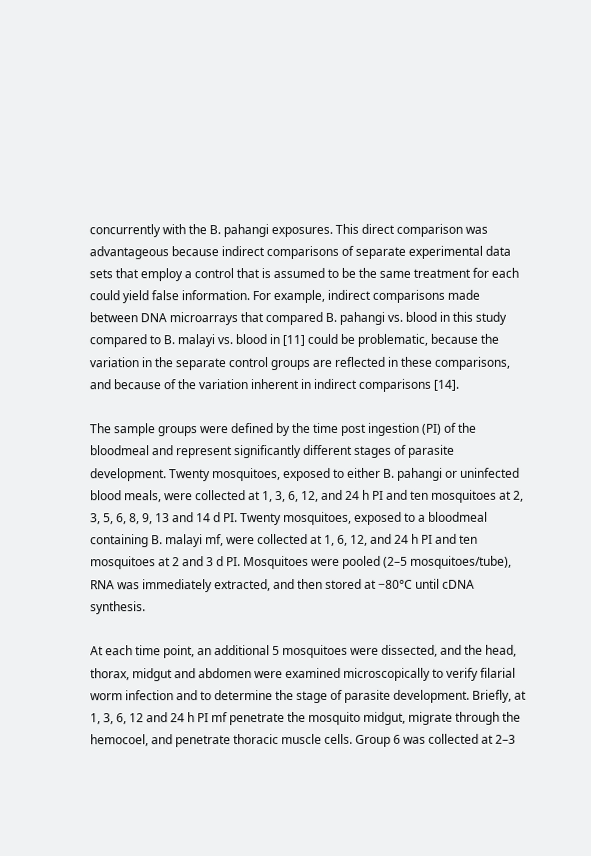concurrently with the B. pahangi exposures. This direct comparison was advantageous because indirect comparisons of separate experimental data sets that employ a control that is assumed to be the same treatment for each could yield false information. For example, indirect comparisons made between DNA microarrays that compared B. pahangi vs. blood in this study compared to B. malayi vs. blood in [11] could be problematic, because the variation in the separate control groups are reflected in these comparisons, and because of the variation inherent in indirect comparisons [14].

The sample groups were defined by the time post ingestion (PI) of the bloodmeal and represent significantly different stages of parasite development. Twenty mosquitoes, exposed to either B. pahangi or uninfected blood meals, were collected at 1, 3, 6, 12, and 24 h PI and ten mosquitoes at 2, 3, 5, 6, 8, 9, 13 and 14 d PI. Twenty mosquitoes, exposed to a bloodmeal containing B. malayi mf, were collected at 1, 6, 12, and 24 h PI and ten mosquitoes at 2 and 3 d PI. Mosquitoes were pooled (2–5 mosquitoes/tube), RNA was immediately extracted, and then stored at −80°C until cDNA synthesis.

At each time point, an additional 5 mosquitoes were dissected, and the head, thorax, midgut and abdomen were examined microscopically to verify filarial worm infection and to determine the stage of parasite development. Briefly, at 1, 3, 6, 12 and 24 h PI mf penetrate the mosquito midgut, migrate through the hemocoel, and penetrate thoracic muscle cells. Group 6 was collected at 2–3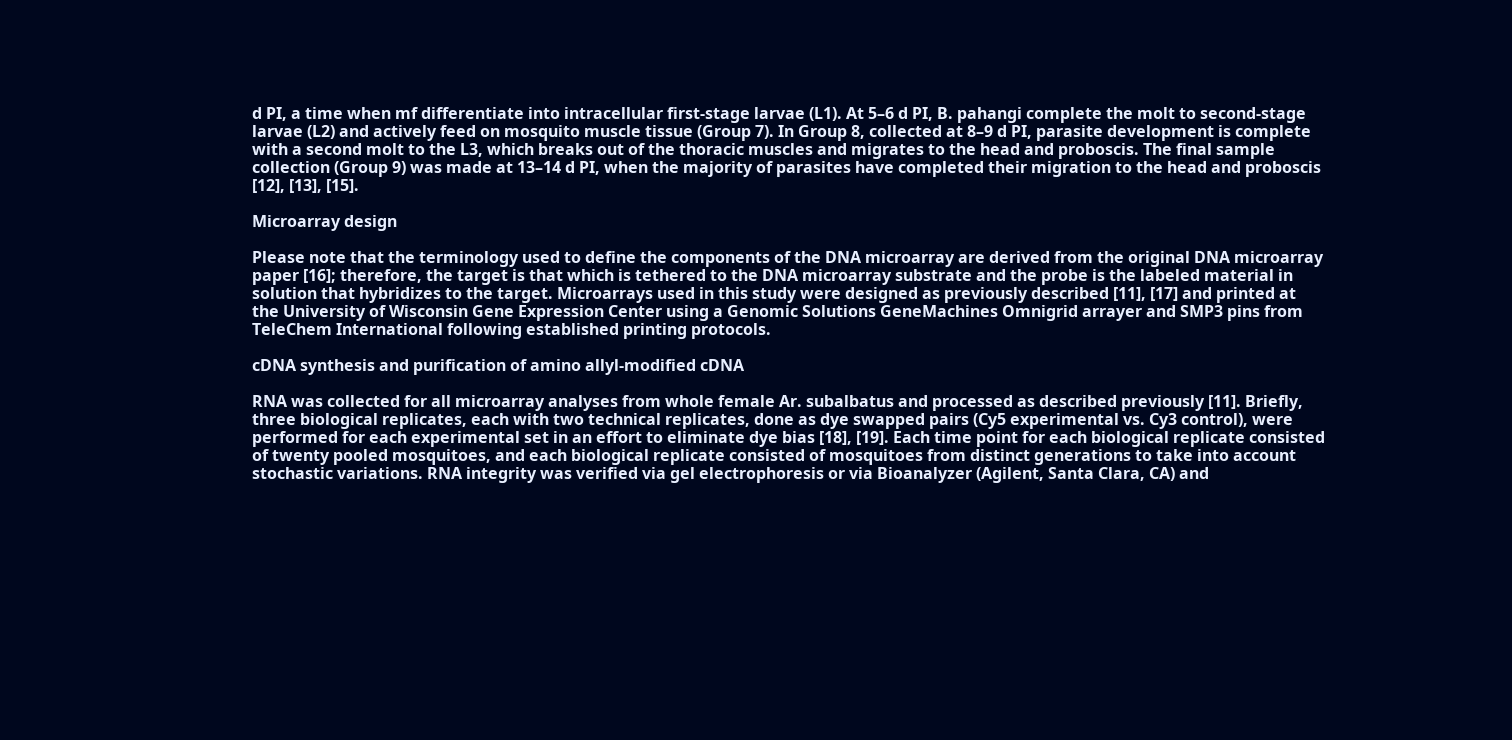d PI, a time when mf differentiate into intracellular first-stage larvae (L1). At 5–6 d PI, B. pahangi complete the molt to second-stage larvae (L2) and actively feed on mosquito muscle tissue (Group 7). In Group 8, collected at 8–9 d PI, parasite development is complete with a second molt to the L3, which breaks out of the thoracic muscles and migrates to the head and proboscis. The final sample collection (Group 9) was made at 13–14 d PI, when the majority of parasites have completed their migration to the head and proboscis [12], [13], [15].

Microarray design

Please note that the terminology used to define the components of the DNA microarray are derived from the original DNA microarray paper [16]; therefore, the target is that which is tethered to the DNA microarray substrate and the probe is the labeled material in solution that hybridizes to the target. Microarrays used in this study were designed as previously described [11], [17] and printed at the University of Wisconsin Gene Expression Center using a Genomic Solutions GeneMachines Omnigrid arrayer and SMP3 pins from TeleChem International following established printing protocols.

cDNA synthesis and purification of amino allyl-modified cDNA

RNA was collected for all microarray analyses from whole female Ar. subalbatus and processed as described previously [11]. Briefly, three biological replicates, each with two technical replicates, done as dye swapped pairs (Cy5 experimental vs. Cy3 control), were performed for each experimental set in an effort to eliminate dye bias [18], [19]. Each time point for each biological replicate consisted of twenty pooled mosquitoes, and each biological replicate consisted of mosquitoes from distinct generations to take into account stochastic variations. RNA integrity was verified via gel electrophoresis or via Bioanalyzer (Agilent, Santa Clara, CA) and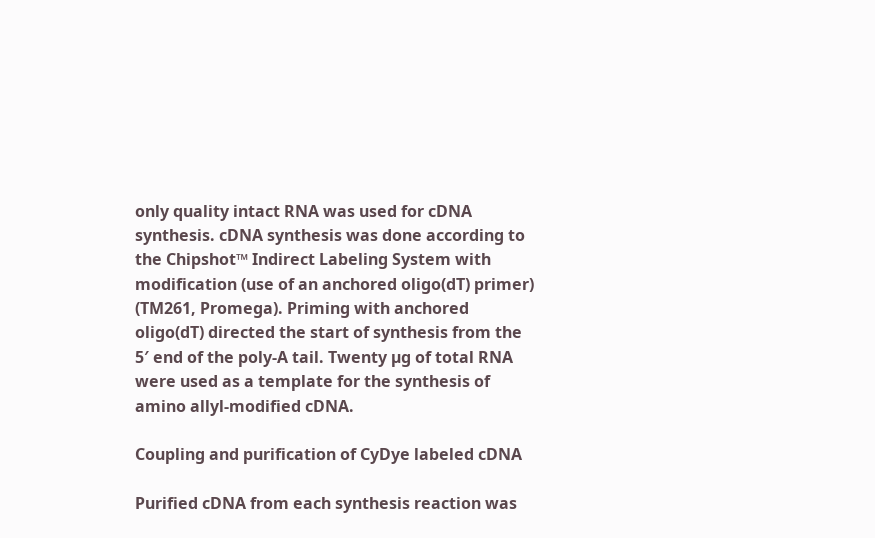only quality intact RNA was used for cDNA synthesis. cDNA synthesis was done according to the Chipshot™ Indirect Labeling System with modification (use of an anchored oligo(dT) primer) (TM261, Promega). Priming with anchored oligo(dT) directed the start of synthesis from the 5′ end of the poly-A tail. Twenty µg of total RNA were used as a template for the synthesis of amino allyl-modified cDNA.

Coupling and purification of CyDye labeled cDNA

Purified cDNA from each synthesis reaction was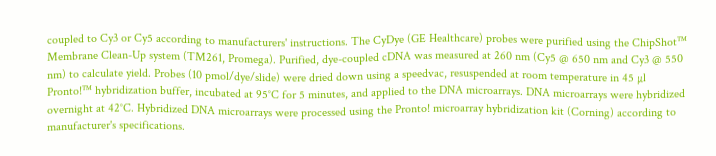coupled to Cy3 or Cy5 according to manufacturers' instructions. The CyDye (GE Healthcare) probes were purified using the ChipShot™ Membrane Clean-Up system (TM261, Promega). Purified, dye-coupled cDNA was measured at 260 nm (Cy5 @ 650 nm and Cy3 @ 550 nm) to calculate yield. Probes (10 pmol/dye/slide) were dried down using a speedvac, resuspended at room temperature in 45 µl Pronto!™ hybridization buffer, incubated at 95°C for 5 minutes, and applied to the DNA microarrays. DNA microarrays were hybridized overnight at 42°C. Hybridized DNA microarrays were processed using the Pronto! microarray hybridization kit (Corning) according to manufacturer's specifications.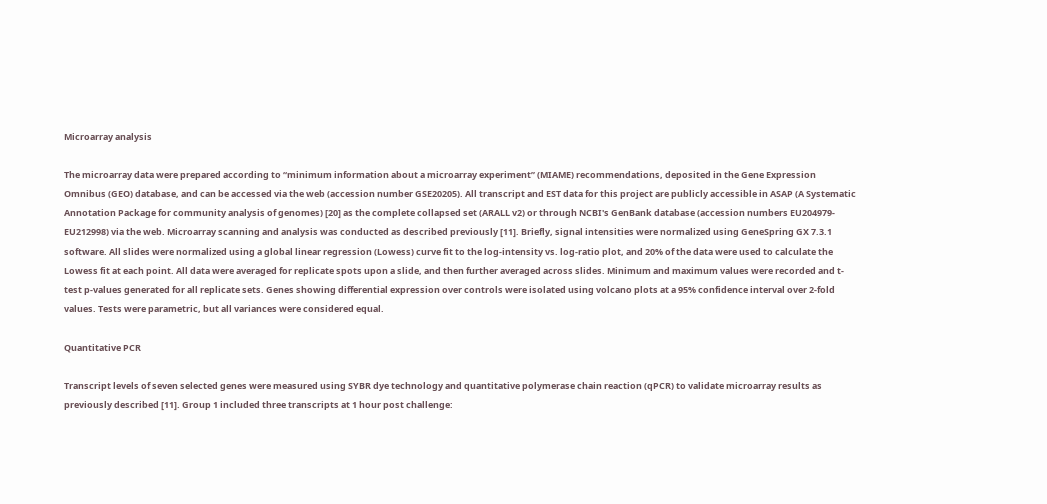Microarray analysis

The microarray data were prepared according to “minimum information about a microarray experiment” (MIAME) recommendations, deposited in the Gene Expression Omnibus (GEO) database, and can be accessed via the web (accession number GSE20205). All transcript and EST data for this project are publicly accessible in ASAP (A Systematic Annotation Package for community analysis of genomes) [20] as the complete collapsed set (ARALL v2) or through NCBI's GenBank database (accession numbers EU204979-EU212998) via the web. Microarray scanning and analysis was conducted as described previously [11]. Briefly, signal intensities were normalized using GeneSpring GX 7.3.1 software. All slides were normalized using a global linear regression (Lowess) curve fit to the log-intensity vs. log-ratio plot, and 20% of the data were used to calculate the Lowess fit at each point. All data were averaged for replicate spots upon a slide, and then further averaged across slides. Minimum and maximum values were recorded and t-test p-values generated for all replicate sets. Genes showing differential expression over controls were isolated using volcano plots at a 95% confidence interval over 2-fold values. Tests were parametric, but all variances were considered equal.

Quantitative PCR

Transcript levels of seven selected genes were measured using SYBR dye technology and quantitative polymerase chain reaction (qPCR) to validate microarray results as previously described [11]. Group 1 included three transcripts at 1 hour post challenge: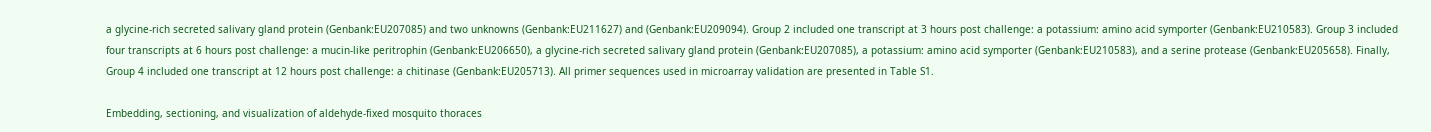a glycine-rich secreted salivary gland protein (Genbank:EU207085) and two unknowns (Genbank:EU211627) and (Genbank:EU209094). Group 2 included one transcript at 3 hours post challenge: a potassium: amino acid symporter (Genbank:EU210583). Group 3 included four transcripts at 6 hours post challenge: a mucin-like peritrophin (Genbank:EU206650), a glycine-rich secreted salivary gland protein (Genbank:EU207085), a potassium: amino acid symporter (Genbank:EU210583), and a serine protease (Genbank:EU205658). Finally, Group 4 included one transcript at 12 hours post challenge: a chitinase (Genbank:EU205713). All primer sequences used in microarray validation are presented in Table S1.

Embedding, sectioning, and visualization of aldehyde-fixed mosquito thoraces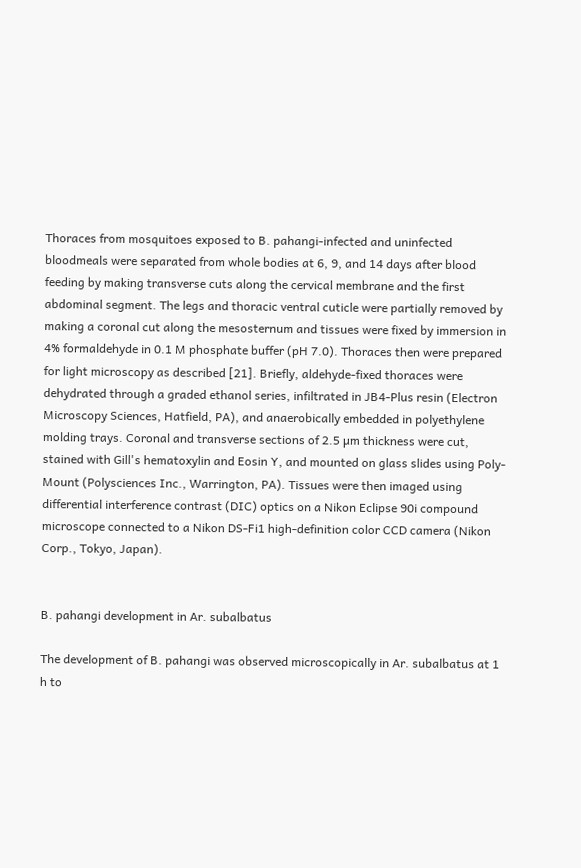Thoraces from mosquitoes exposed to B. pahangi-infected and uninfected bloodmeals were separated from whole bodies at 6, 9, and 14 days after blood feeding by making transverse cuts along the cervical membrane and the first abdominal segment. The legs and thoracic ventral cuticle were partially removed by making a coronal cut along the mesosternum and tissues were fixed by immersion in 4% formaldehyde in 0.1 M phosphate buffer (pH 7.0). Thoraces then were prepared for light microscopy as described [21]. Briefly, aldehyde-fixed thoraces were dehydrated through a graded ethanol series, infiltrated in JB4-Plus resin (Electron Microscopy Sciences, Hatfield, PA), and anaerobically embedded in polyethylene molding trays. Coronal and transverse sections of 2.5 µm thickness were cut, stained with Gill's hematoxylin and Eosin Y, and mounted on glass slides using Poly-Mount (Polysciences Inc., Warrington, PA). Tissues were then imaged using differential interference contrast (DIC) optics on a Nikon Eclipse 90i compound microscope connected to a Nikon DS-Fi1 high-definition color CCD camera (Nikon Corp., Tokyo, Japan).


B. pahangi development in Ar. subalbatus

The development of B. pahangi was observed microscopically in Ar. subalbatus at 1 h to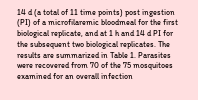14 d (a total of 11 time points) post ingestion (PI) of a microfilaremic bloodmeal for the first biological replicate, and at 1 h and 14 d PI for the subsequent two biological replicates. The results are summarized in Table 1. Parasites were recovered from 70 of the 75 mosquitoes examined for an overall infection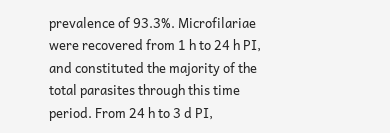prevalence of 93.3%. Microfilariae were recovered from 1 h to 24 h PI, and constituted the majority of the total parasites through this time period. From 24 h to 3 d PI,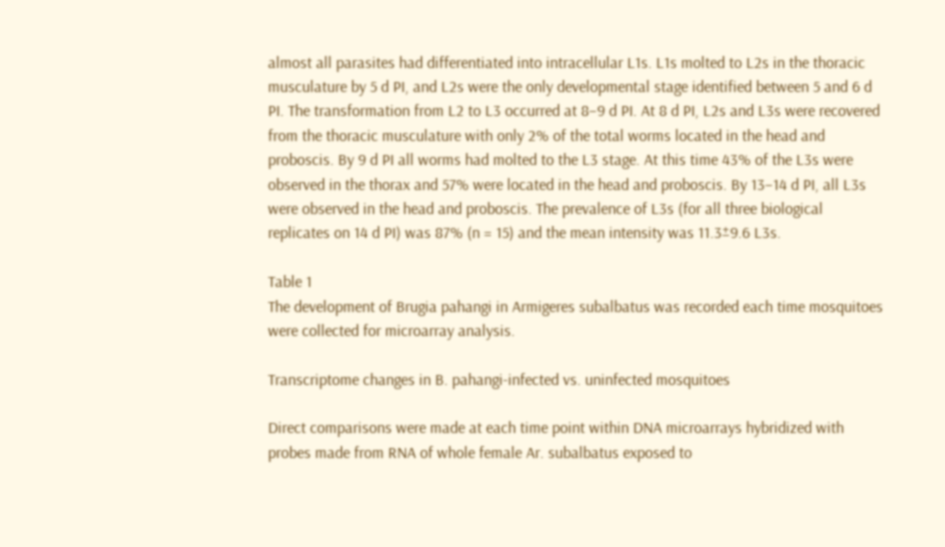almost all parasites had differentiated into intracellular L1s. L1s molted to L2s in the thoracic musculature by 5 d PI, and L2s were the only developmental stage identified between 5 and 6 d PI. The transformation from L2 to L3 occurred at 8–9 d PI. At 8 d PI, L2s and L3s were recovered from the thoracic musculature with only 2% of the total worms located in the head and proboscis. By 9 d PI all worms had molted to the L3 stage. At this time 43% of the L3s were observed in the thorax and 57% were located in the head and proboscis. By 13–14 d PI, all L3s were observed in the head and proboscis. The prevalence of L3s (for all three biological replicates on 14 d PI) was 87% (n = 15) and the mean intensity was 11.3±9.6 L3s.

Table 1
The development of Brugia pahangi in Armigeres subalbatus was recorded each time mosquitoes were collected for microarray analysis.

Transcriptome changes in B. pahangi-infected vs. uninfected mosquitoes

Direct comparisons were made at each time point within DNA microarrays hybridized with probes made from RNA of whole female Ar. subalbatus exposed to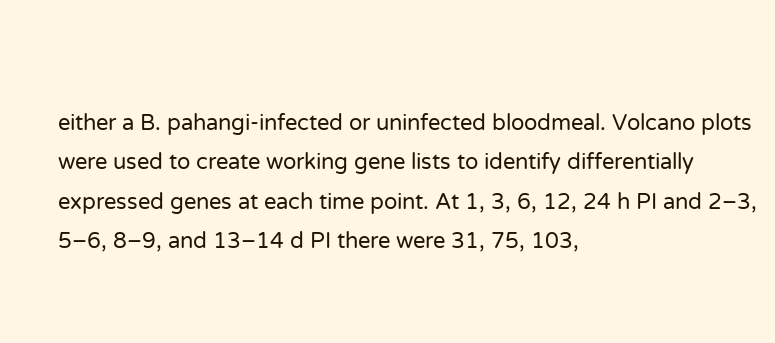either a B. pahangi-infected or uninfected bloodmeal. Volcano plots were used to create working gene lists to identify differentially expressed genes at each time point. At 1, 3, 6, 12, 24 h PI and 2–3, 5–6, 8–9, and 13–14 d PI there were 31, 75, 103,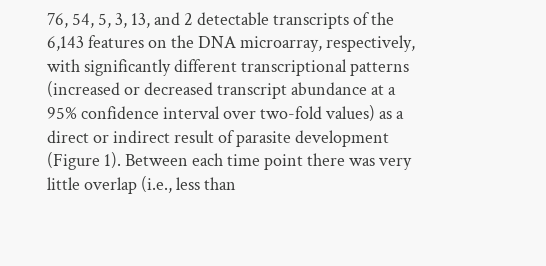76, 54, 5, 3, 13, and 2 detectable transcripts of the 6,143 features on the DNA microarray, respectively, with significantly different transcriptional patterns (increased or decreased transcript abundance at a 95% confidence interval over two-fold values) as a direct or indirect result of parasite development (Figure 1). Between each time point there was very little overlap (i.e., less than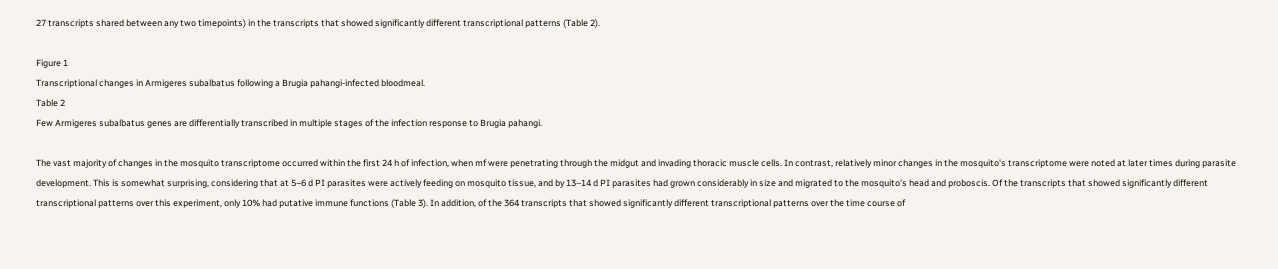27 transcripts shared between any two timepoints) in the transcripts that showed significantly different transcriptional patterns (Table 2).

Figure 1
Transcriptional changes in Armigeres subalbatus following a Brugia pahangi-infected bloodmeal.
Table 2
Few Armigeres subalbatus genes are differentially transcribed in multiple stages of the infection response to Brugia pahangi.

The vast majority of changes in the mosquito transcriptome occurred within the first 24 h of infection, when mf were penetrating through the midgut and invading thoracic muscle cells. In contrast, relatively minor changes in the mosquito's transcriptome were noted at later times during parasite development. This is somewhat surprising, considering that at 5–6 d PI parasites were actively feeding on mosquito tissue, and by 13–14 d PI parasites had grown considerably in size and migrated to the mosquito's head and proboscis. Of the transcripts that showed significantly different transcriptional patterns over this experiment, only 10% had putative immune functions (Table 3). In addition, of the 364 transcripts that showed significantly different transcriptional patterns over the time course of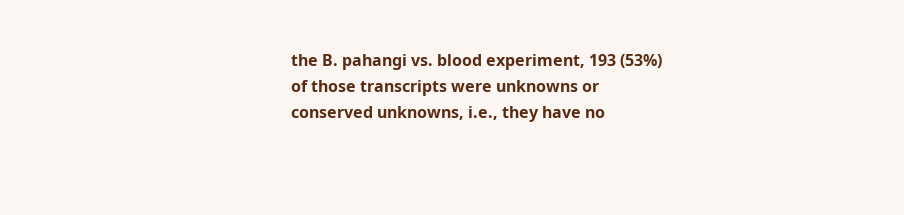the B. pahangi vs. blood experiment, 193 (53%) of those transcripts were unknowns or conserved unknowns, i.e., they have no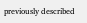previously described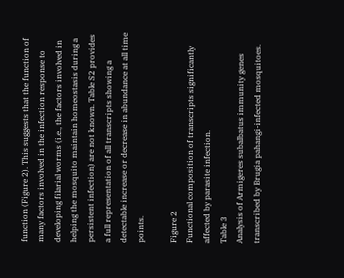function (Figure 2). This suggests that the function of many factors involved in the infection response to developing filarial worms (i.e., the factors involved in helping the mosquito maintain homeostasis during a persistent infection) are not known. Table S2 provides a full representation of all transcripts showing a detectable increase or decrease in abundance at all time points.

Figure 2
Functional composition of transcripts significantly affected by parasite infection.
Table 3
Analysis of Armigeres subalbatus immunity genes transcribed by Brugia pahangi-infected mosquitoes.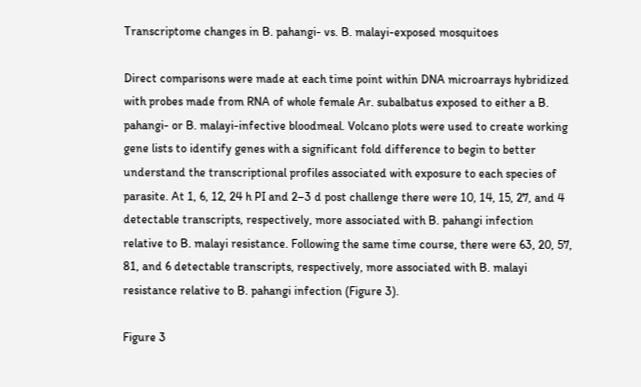Transcriptome changes in B. pahangi- vs. B. malayi-exposed mosquitoes

Direct comparisons were made at each time point within DNA microarrays hybridized with probes made from RNA of whole female Ar. subalbatus exposed to either a B. pahangi- or B. malayi-infective bloodmeal. Volcano plots were used to create working gene lists to identify genes with a significant fold difference to begin to better understand the transcriptional profiles associated with exposure to each species of parasite. At 1, 6, 12, 24 h PI and 2–3 d post challenge there were 10, 14, 15, 27, and 4 detectable transcripts, respectively, more associated with B. pahangi infection relative to B. malayi resistance. Following the same time course, there were 63, 20, 57, 81, and 6 detectable transcripts, respectively, more associated with B. malayi resistance relative to B. pahangi infection (Figure 3).

Figure 3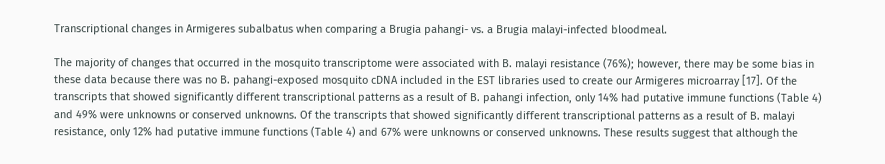Transcriptional changes in Armigeres subalbatus when comparing a Brugia pahangi- vs. a Brugia malayi-infected bloodmeal.

The majority of changes that occurred in the mosquito transcriptome were associated with B. malayi resistance (76%); however, there may be some bias in these data because there was no B. pahangi-exposed mosquito cDNA included in the EST libraries used to create our Armigeres microarray [17]. Of the transcripts that showed significantly different transcriptional patterns as a result of B. pahangi infection, only 14% had putative immune functions (Table 4) and 49% were unknowns or conserved unknowns. Of the transcripts that showed significantly different transcriptional patterns as a result of B. malayi resistance, only 12% had putative immune functions (Table 4) and 67% were unknowns or conserved unknowns. These results suggest that although the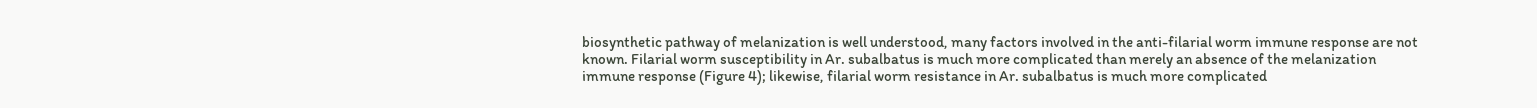biosynthetic pathway of melanization is well understood, many factors involved in the anti-filarial worm immune response are not known. Filarial worm susceptibility in Ar. subalbatus is much more complicated than merely an absence of the melanization immune response (Figure 4); likewise, filarial worm resistance in Ar. subalbatus is much more complicated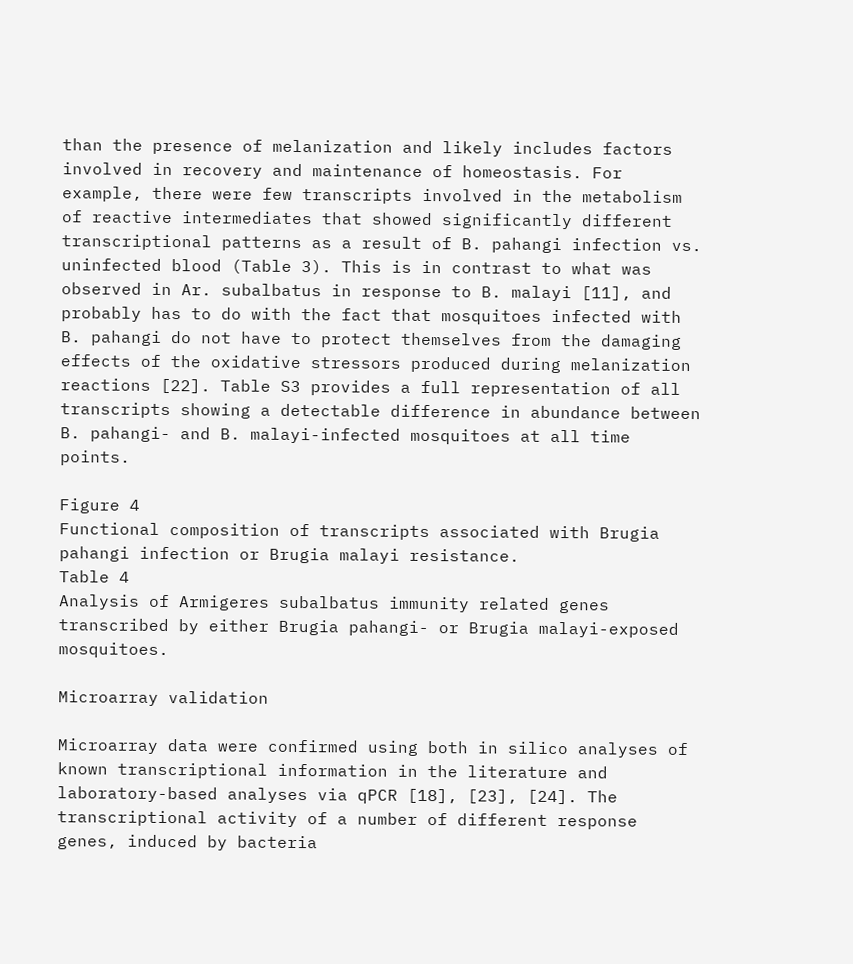than the presence of melanization and likely includes factors involved in recovery and maintenance of homeostasis. For example, there were few transcripts involved in the metabolism of reactive intermediates that showed significantly different transcriptional patterns as a result of B. pahangi infection vs. uninfected blood (Table 3). This is in contrast to what was observed in Ar. subalbatus in response to B. malayi [11], and probably has to do with the fact that mosquitoes infected with B. pahangi do not have to protect themselves from the damaging effects of the oxidative stressors produced during melanization reactions [22]. Table S3 provides a full representation of all transcripts showing a detectable difference in abundance between B. pahangi- and B. malayi-infected mosquitoes at all time points.

Figure 4
Functional composition of transcripts associated with Brugia pahangi infection or Brugia malayi resistance.
Table 4
Analysis of Armigeres subalbatus immunity related genes transcribed by either Brugia pahangi- or Brugia malayi-exposed mosquitoes.

Microarray validation

Microarray data were confirmed using both in silico analyses of known transcriptional information in the literature and laboratory-based analyses via qPCR [18], [23], [24]. The transcriptional activity of a number of different response genes, induced by bacteria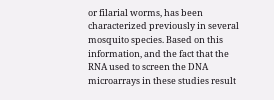or filarial worms, has been characterized previously in several mosquito species. Based on this information, and the fact that the RNA used to screen the DNA microarrays in these studies result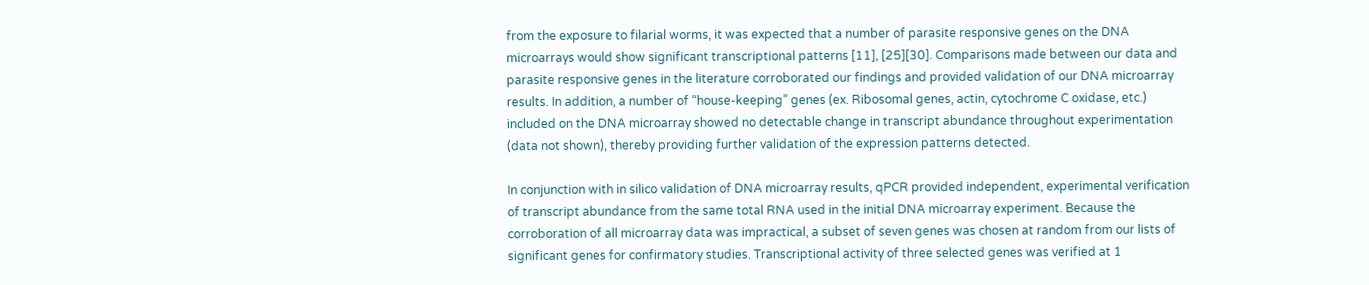from the exposure to filarial worms, it was expected that a number of parasite responsive genes on the DNA microarrays would show significant transcriptional patterns [11], [25][30]. Comparisons made between our data and parasite responsive genes in the literature corroborated our findings and provided validation of our DNA microarray results. In addition, a number of “house-keeping” genes (ex. Ribosomal genes, actin, cytochrome C oxidase, etc.) included on the DNA microarray showed no detectable change in transcript abundance throughout experimentation (data not shown), thereby providing further validation of the expression patterns detected.

In conjunction with in silico validation of DNA microarray results, qPCR provided independent, experimental verification of transcript abundance from the same total RNA used in the initial DNA microarray experiment. Because the corroboration of all microarray data was impractical, a subset of seven genes was chosen at random from our lists of significant genes for confirmatory studies. Transcriptional activity of three selected genes was verified at 1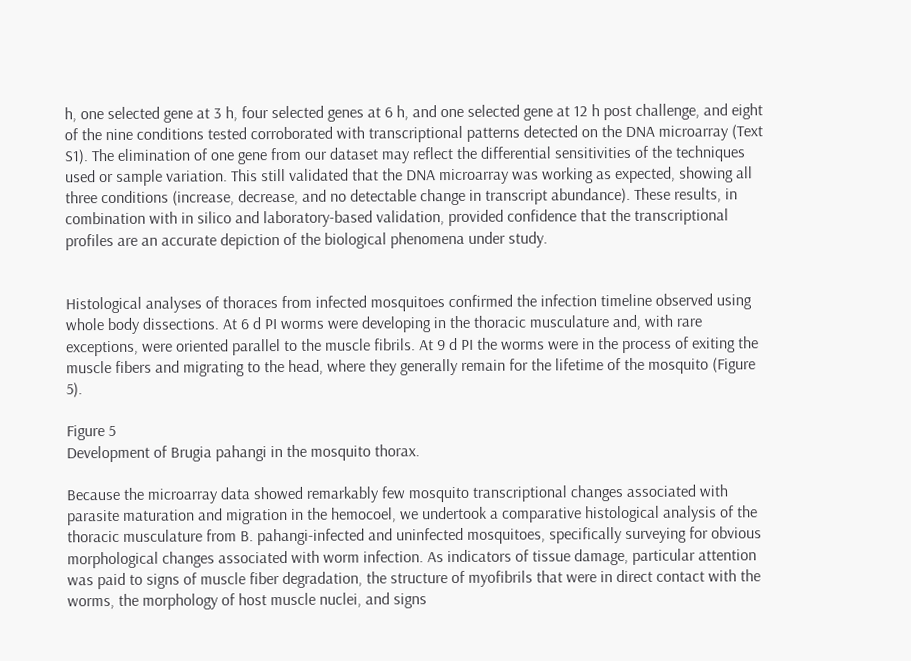h, one selected gene at 3 h, four selected genes at 6 h, and one selected gene at 12 h post challenge, and eight of the nine conditions tested corroborated with transcriptional patterns detected on the DNA microarray (Text S1). The elimination of one gene from our dataset may reflect the differential sensitivities of the techniques used or sample variation. This still validated that the DNA microarray was working as expected, showing all three conditions (increase, decrease, and no detectable change in transcript abundance). These results, in combination with in silico and laboratory-based validation, provided confidence that the transcriptional profiles are an accurate depiction of the biological phenomena under study.


Histological analyses of thoraces from infected mosquitoes confirmed the infection timeline observed using whole body dissections. At 6 d PI worms were developing in the thoracic musculature and, with rare exceptions, were oriented parallel to the muscle fibrils. At 9 d PI the worms were in the process of exiting the muscle fibers and migrating to the head, where they generally remain for the lifetime of the mosquito (Figure 5).

Figure 5
Development of Brugia pahangi in the mosquito thorax.

Because the microarray data showed remarkably few mosquito transcriptional changes associated with parasite maturation and migration in the hemocoel, we undertook a comparative histological analysis of the thoracic musculature from B. pahangi-infected and uninfected mosquitoes, specifically surveying for obvious morphological changes associated with worm infection. As indicators of tissue damage, particular attention was paid to signs of muscle fiber degradation, the structure of myofibrils that were in direct contact with the worms, the morphology of host muscle nuclei, and signs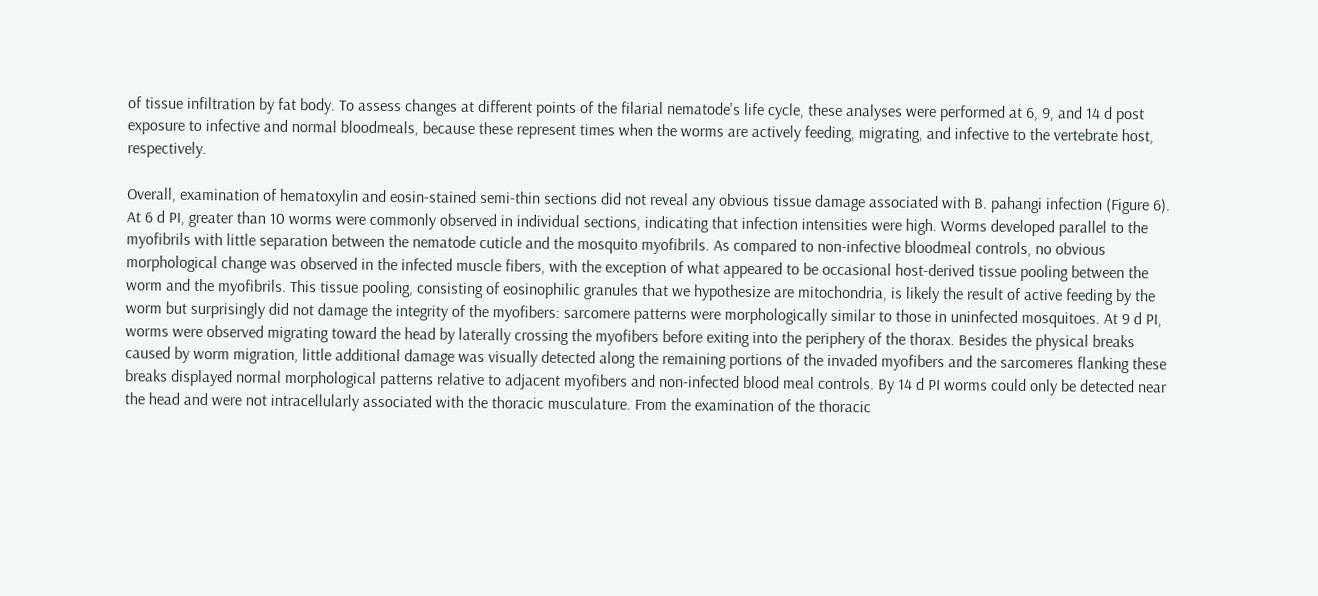of tissue infiltration by fat body. To assess changes at different points of the filarial nematode's life cycle, these analyses were performed at 6, 9, and 14 d post exposure to infective and normal bloodmeals, because these represent times when the worms are actively feeding, migrating, and infective to the vertebrate host, respectively.

Overall, examination of hematoxylin and eosin-stained semi-thin sections did not reveal any obvious tissue damage associated with B. pahangi infection (Figure 6). At 6 d PI, greater than 10 worms were commonly observed in individual sections, indicating that infection intensities were high. Worms developed parallel to the myofibrils with little separation between the nematode cuticle and the mosquito myofibrils. As compared to non-infective bloodmeal controls, no obvious morphological change was observed in the infected muscle fibers, with the exception of what appeared to be occasional host-derived tissue pooling between the worm and the myofibrils. This tissue pooling, consisting of eosinophilic granules that we hypothesize are mitochondria, is likely the result of active feeding by the worm but surprisingly did not damage the integrity of the myofibers: sarcomere patterns were morphologically similar to those in uninfected mosquitoes. At 9 d PI, worms were observed migrating toward the head by laterally crossing the myofibers before exiting into the periphery of the thorax. Besides the physical breaks caused by worm migration, little additional damage was visually detected along the remaining portions of the invaded myofibers and the sarcomeres flanking these breaks displayed normal morphological patterns relative to adjacent myofibers and non-infected blood meal controls. By 14 d PI worms could only be detected near the head and were not intracellularly associated with the thoracic musculature. From the examination of the thoracic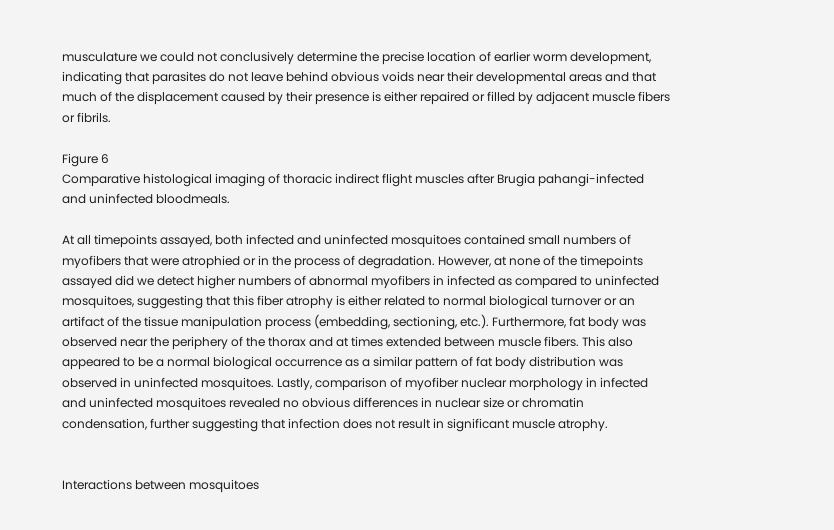musculature we could not conclusively determine the precise location of earlier worm development, indicating that parasites do not leave behind obvious voids near their developmental areas and that much of the displacement caused by their presence is either repaired or filled by adjacent muscle fibers or fibrils.

Figure 6
Comparative histological imaging of thoracic indirect flight muscles after Brugia pahangi-infected and uninfected bloodmeals.

At all timepoints assayed, both infected and uninfected mosquitoes contained small numbers of myofibers that were atrophied or in the process of degradation. However, at none of the timepoints assayed did we detect higher numbers of abnormal myofibers in infected as compared to uninfected mosquitoes, suggesting that this fiber atrophy is either related to normal biological turnover or an artifact of the tissue manipulation process (embedding, sectioning, etc.). Furthermore, fat body was observed near the periphery of the thorax and at times extended between muscle fibers. This also appeared to be a normal biological occurrence as a similar pattern of fat body distribution was observed in uninfected mosquitoes. Lastly, comparison of myofiber nuclear morphology in infected and uninfected mosquitoes revealed no obvious differences in nuclear size or chromatin condensation, further suggesting that infection does not result in significant muscle atrophy.


Interactions between mosquitoes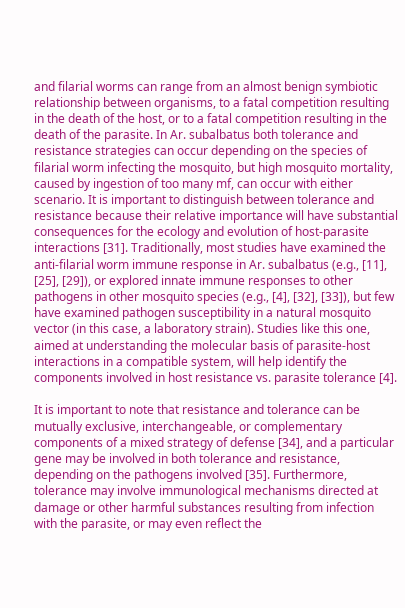and filarial worms can range from an almost benign symbiotic relationship between organisms, to a fatal competition resulting in the death of the host, or to a fatal competition resulting in the death of the parasite. In Ar. subalbatus both tolerance and resistance strategies can occur depending on the species of filarial worm infecting the mosquito, but high mosquito mortality, caused by ingestion of too many mf, can occur with either scenario. It is important to distinguish between tolerance and resistance because their relative importance will have substantial consequences for the ecology and evolution of host-parasite interactions [31]. Traditionally, most studies have examined the anti-filarial worm immune response in Ar. subalbatus (e.g., [11], [25], [29]), or explored innate immune responses to other pathogens in other mosquito species (e.g., [4], [32], [33]), but few have examined pathogen susceptibility in a natural mosquito vector (in this case, a laboratory strain). Studies like this one, aimed at understanding the molecular basis of parasite-host interactions in a compatible system, will help identify the components involved in host resistance vs. parasite tolerance [4].

It is important to note that resistance and tolerance can be mutually exclusive, interchangeable, or complementary components of a mixed strategy of defense [34], and a particular gene may be involved in both tolerance and resistance, depending on the pathogens involved [35]. Furthermore, tolerance may involve immunological mechanisms directed at damage or other harmful substances resulting from infection with the parasite, or may even reflect the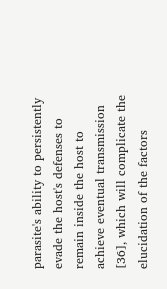parasite's ability to persistently evade the host's defenses to remain inside the host to achieve eventual transmission [36], which will complicate the elucidation of the factors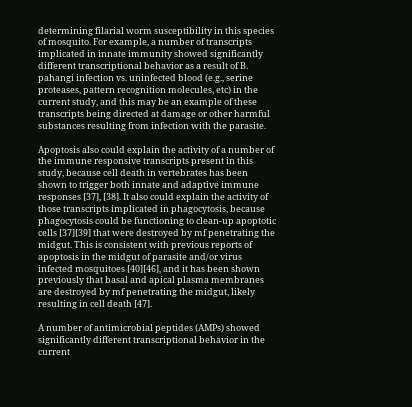determining filarial worm susceptibility in this species of mosquito. For example, a number of transcripts implicated in innate immunity showed significantly different transcriptional behavior as a result of B. pahangi infection vs. uninfected blood (e.g., serine proteases, pattern recognition molecules, etc) in the current study, and this may be an example of these transcripts being directed at damage or other harmful substances resulting from infection with the parasite.

Apoptosis also could explain the activity of a number of the immune responsive transcripts present in this study, because cell death in vertebrates has been shown to trigger both innate and adaptive immune responses [37], [38]. It also could explain the activity of those transcripts implicated in phagocytosis, because phagocytosis could be functioning to clean-up apoptotic cells [37][39] that were destroyed by mf penetrating the midgut. This is consistent with previous reports of apoptosis in the midgut of parasite and/or virus infected mosquitoes [40][46], and it has been shown previously that basal and apical plasma membranes are destroyed by mf penetrating the midgut, likely resulting in cell death [47].

A number of antimicrobial peptides (AMPs) showed significantly different transcriptional behavior in the current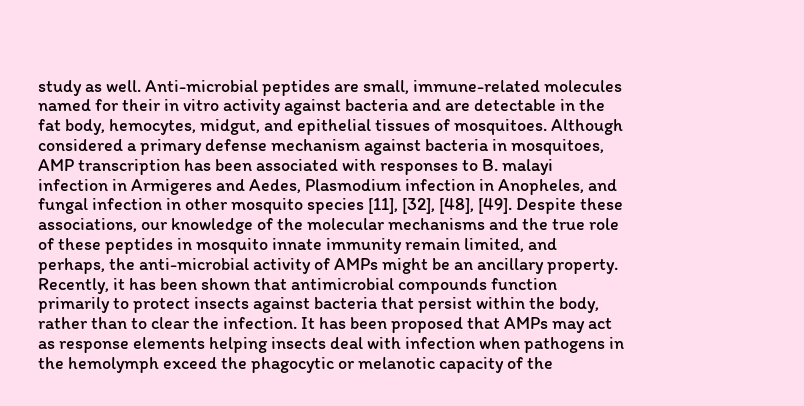study as well. Anti-microbial peptides are small, immune-related molecules named for their in vitro activity against bacteria and are detectable in the fat body, hemocytes, midgut, and epithelial tissues of mosquitoes. Although considered a primary defense mechanism against bacteria in mosquitoes, AMP transcription has been associated with responses to B. malayi infection in Armigeres and Aedes, Plasmodium infection in Anopheles, and fungal infection in other mosquito species [11], [32], [48], [49]. Despite these associations, our knowledge of the molecular mechanisms and the true role of these peptides in mosquito innate immunity remain limited, and perhaps, the anti-microbial activity of AMPs might be an ancillary property. Recently, it has been shown that antimicrobial compounds function primarily to protect insects against bacteria that persist within the body, rather than to clear the infection. It has been proposed that AMPs may act as response elements helping insects deal with infection when pathogens in the hemolymph exceed the phagocytic or melanotic capacity of the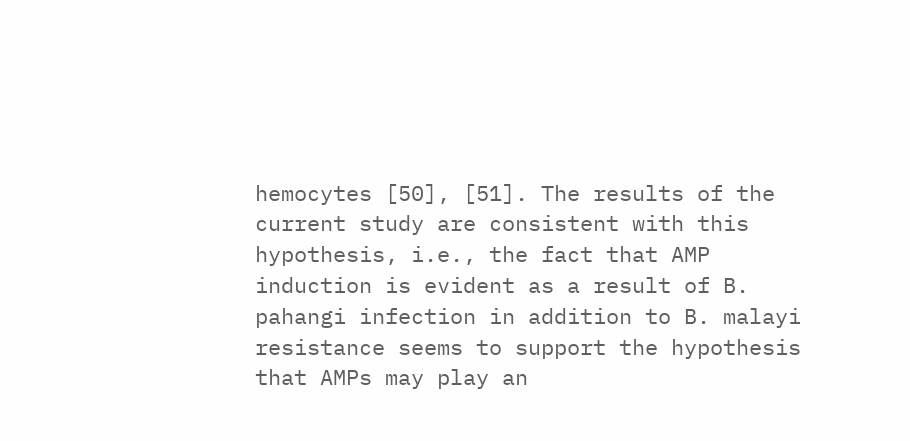hemocytes [50], [51]. The results of the current study are consistent with this hypothesis, i.e., the fact that AMP induction is evident as a result of B. pahangi infection in addition to B. malayi resistance seems to support the hypothesis that AMPs may play an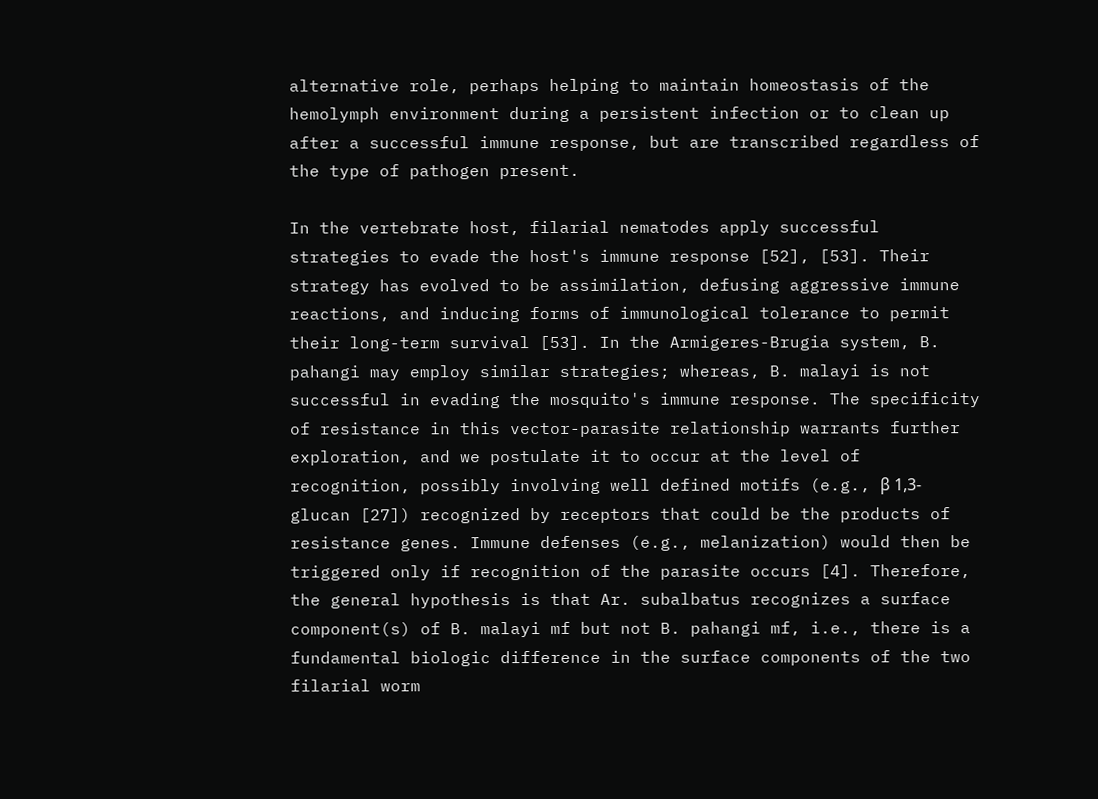alternative role, perhaps helping to maintain homeostasis of the hemolymph environment during a persistent infection or to clean up after a successful immune response, but are transcribed regardless of the type of pathogen present.

In the vertebrate host, filarial nematodes apply successful strategies to evade the host's immune response [52], [53]. Their strategy has evolved to be assimilation, defusing aggressive immune reactions, and inducing forms of immunological tolerance to permit their long-term survival [53]. In the Armigeres-Brugia system, B. pahangi may employ similar strategies; whereas, B. malayi is not successful in evading the mosquito's immune response. The specificity of resistance in this vector-parasite relationship warrants further exploration, and we postulate it to occur at the level of recognition, possibly involving well defined motifs (e.g., β 1,3-glucan [27]) recognized by receptors that could be the products of resistance genes. Immune defenses (e.g., melanization) would then be triggered only if recognition of the parasite occurs [4]. Therefore, the general hypothesis is that Ar. subalbatus recognizes a surface component(s) of B. malayi mf but not B. pahangi mf, i.e., there is a fundamental biologic difference in the surface components of the two filarial worm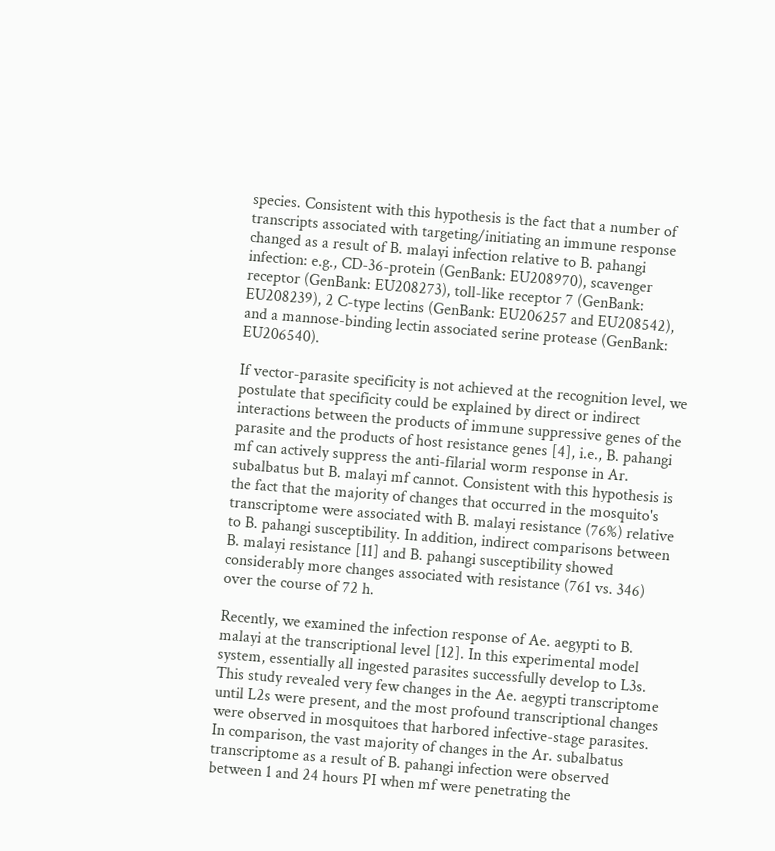species. Consistent with this hypothesis is the fact that a number of transcripts associated with targeting/initiating an immune response changed as a result of B. malayi infection relative to B. pahangi infection: e.g., CD-36-protein (GenBank: EU208970), scavenger receptor (GenBank: EU208273), toll-like receptor 7 (GenBank: EU208239), 2 C-type lectins (GenBank: EU206257 and EU208542), and a mannose-binding lectin associated serine protease (GenBank: EU206540).

If vector-parasite specificity is not achieved at the recognition level, we postulate that specificity could be explained by direct or indirect interactions between the products of immune suppressive genes of the parasite and the products of host resistance genes [4], i.e., B. pahangi mf can actively suppress the anti-filarial worm response in Ar. subalbatus but B. malayi mf cannot. Consistent with this hypothesis is the fact that the majority of changes that occurred in the mosquito's transcriptome were associated with B. malayi resistance (76%) relative to B. pahangi susceptibility. In addition, indirect comparisons between B. malayi resistance [11] and B. pahangi susceptibility showed considerably more changes associated with resistance (761 vs. 346) over the course of 72 h.

Recently, we examined the infection response of Ae. aegypti to B. malayi at the transcriptional level [12]. In this experimental model system, essentially all ingested parasites successfully develop to L3s. This study revealed very few changes in the Ae. aegypti transcriptome until L2s were present, and the most profound transcriptional changes were observed in mosquitoes that harbored infective-stage parasites. In comparison, the vast majority of changes in the Ar. subalbatus transcriptome as a result of B. pahangi infection were observed between 1 and 24 hours PI when mf were penetrating the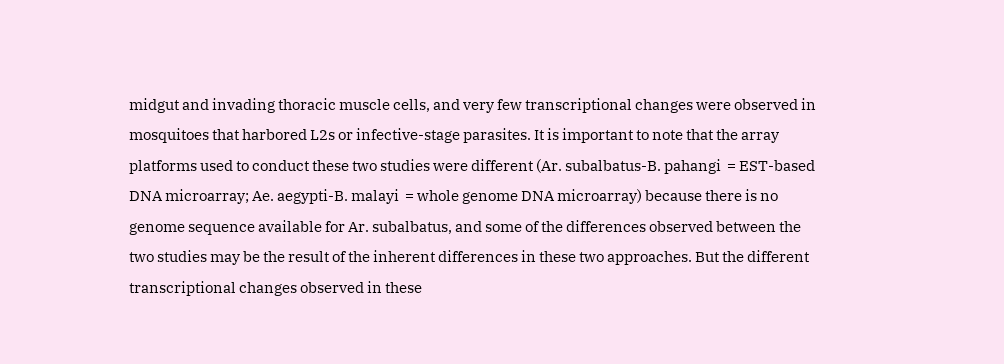midgut and invading thoracic muscle cells, and very few transcriptional changes were observed in mosquitoes that harbored L2s or infective-stage parasites. It is important to note that the array platforms used to conduct these two studies were different (Ar. subalbatus-B. pahangi  = EST-based DNA microarray; Ae. aegypti-B. malayi  = whole genome DNA microarray) because there is no genome sequence available for Ar. subalbatus, and some of the differences observed between the two studies may be the result of the inherent differences in these two approaches. But the different transcriptional changes observed in these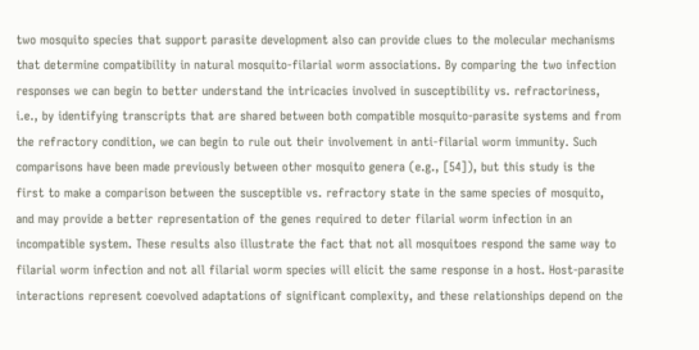two mosquito species that support parasite development also can provide clues to the molecular mechanisms that determine compatibility in natural mosquito-filarial worm associations. By comparing the two infection responses we can begin to better understand the intricacies involved in susceptibility vs. refractoriness, i.e., by identifying transcripts that are shared between both compatible mosquito-parasite systems and from the refractory condition, we can begin to rule out their involvement in anti-filarial worm immunity. Such comparisons have been made previously between other mosquito genera (e.g., [54]), but this study is the first to make a comparison between the susceptible vs. refractory state in the same species of mosquito, and may provide a better representation of the genes required to deter filarial worm infection in an incompatible system. These results also illustrate the fact that not all mosquitoes respond the same way to filarial worm infection and not all filarial worm species will elicit the same response in a host. Host-parasite interactions represent coevolved adaptations of significant complexity, and these relationships depend on the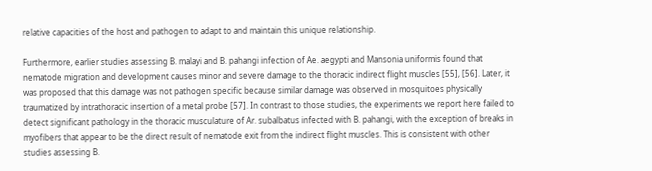relative capacities of the host and pathogen to adapt to and maintain this unique relationship.

Furthermore, earlier studies assessing B. malayi and B. pahangi infection of Ae. aegypti and Mansonia uniformis found that nematode migration and development causes minor and severe damage to the thoracic indirect flight muscles [55], [56]. Later, it was proposed that this damage was not pathogen specific because similar damage was observed in mosquitoes physically traumatized by intrathoracic insertion of a metal probe [57]. In contrast to those studies, the experiments we report here failed to detect significant pathology in the thoracic musculature of Ar. subalbatus infected with B. pahangi, with the exception of breaks in myofibers that appear to be the direct result of nematode exit from the indirect flight muscles. This is consistent with other studies assessing B.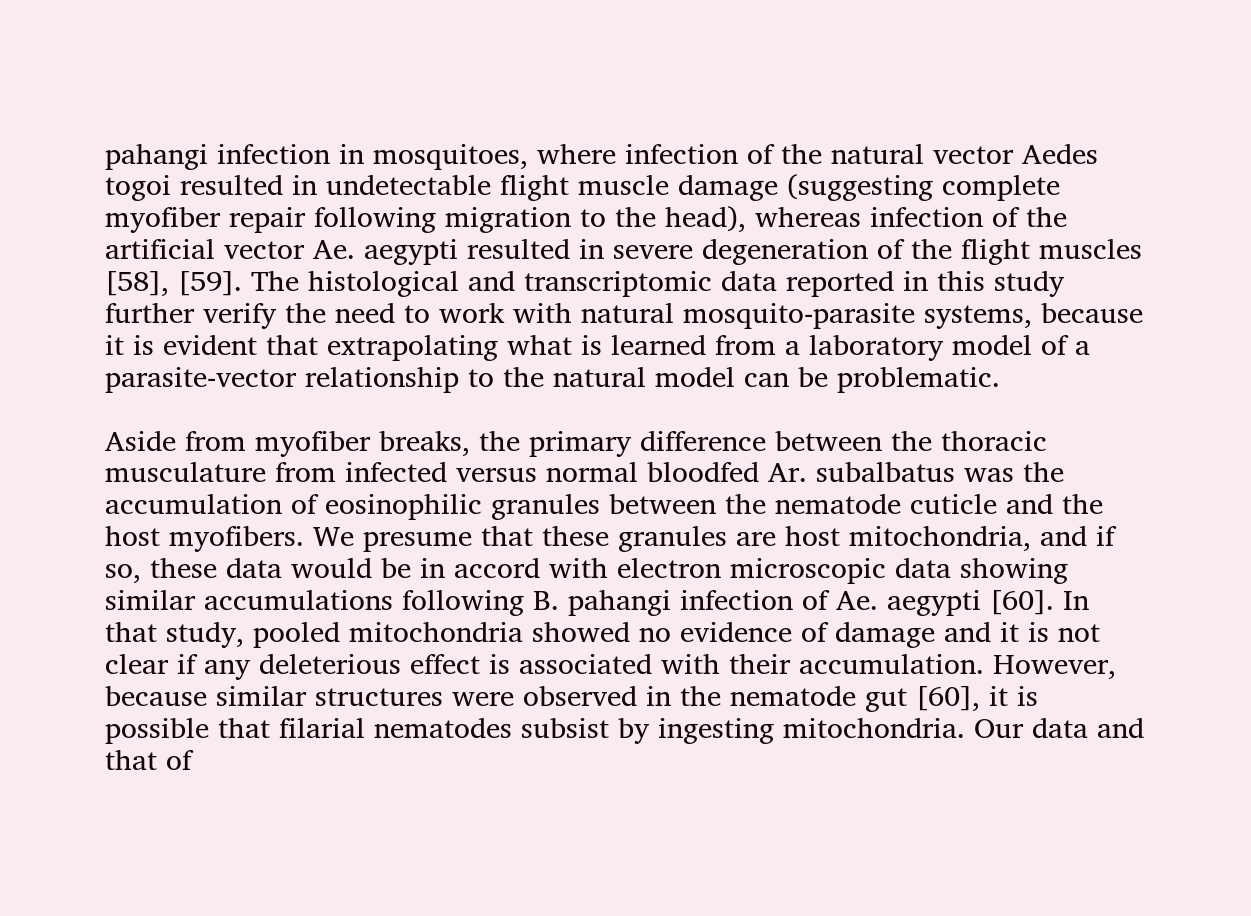pahangi infection in mosquitoes, where infection of the natural vector Aedes togoi resulted in undetectable flight muscle damage (suggesting complete myofiber repair following migration to the head), whereas infection of the artificial vector Ae. aegypti resulted in severe degeneration of the flight muscles [58], [59]. The histological and transcriptomic data reported in this study further verify the need to work with natural mosquito-parasite systems, because it is evident that extrapolating what is learned from a laboratory model of a parasite-vector relationship to the natural model can be problematic.

Aside from myofiber breaks, the primary difference between the thoracic musculature from infected versus normal bloodfed Ar. subalbatus was the accumulation of eosinophilic granules between the nematode cuticle and the host myofibers. We presume that these granules are host mitochondria, and if so, these data would be in accord with electron microscopic data showing similar accumulations following B. pahangi infection of Ae. aegypti [60]. In that study, pooled mitochondria showed no evidence of damage and it is not clear if any deleterious effect is associated with their accumulation. However, because similar structures were observed in the nematode gut [60], it is possible that filarial nematodes subsist by ingesting mitochondria. Our data and that of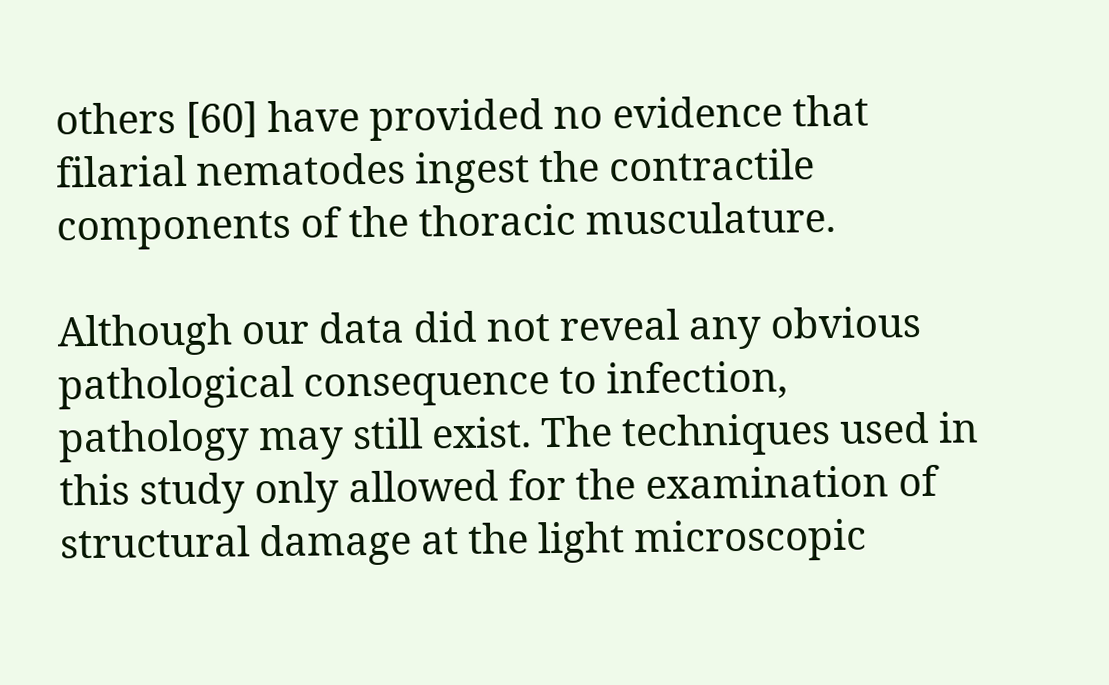others [60] have provided no evidence that filarial nematodes ingest the contractile components of the thoracic musculature.

Although our data did not reveal any obvious pathological consequence to infection, pathology may still exist. The techniques used in this study only allowed for the examination of structural damage at the light microscopic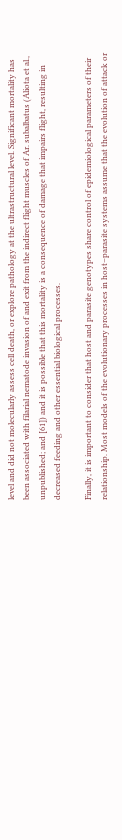level and did not molecularly assess cell death, or explore pathology at the ultrastructural level. Significant mortality has been associated with filarial nematode invasion of and exit from the indirect flight muscles of Ar. subalbatus (Aliota et al., unpublished; and [61]) and it is possible that this mortality is a consequence of damage that impairs flight, resulting in decreased feeding and other essential biological processes.

Finally, it is important to consider that host and parasite genotypes share control of epidemiological parameters of their relationship. Most models of the evolutionary processes in host–parasite systems assume that the evolution of attack or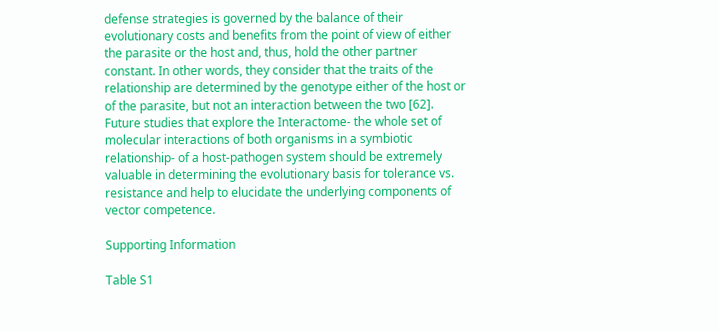defense strategies is governed by the balance of their evolutionary costs and benefits from the point of view of either the parasite or the host and, thus, hold the other partner constant. In other words, they consider that the traits of the relationship are determined by the genotype either of the host or of the parasite, but not an interaction between the two [62]. Future studies that explore the Interactome- the whole set of molecular interactions of both organisms in a symbiotic relationship- of a host-pathogen system should be extremely valuable in determining the evolutionary basis for tolerance vs. resistance and help to elucidate the underlying components of vector competence.

Supporting Information

Table S1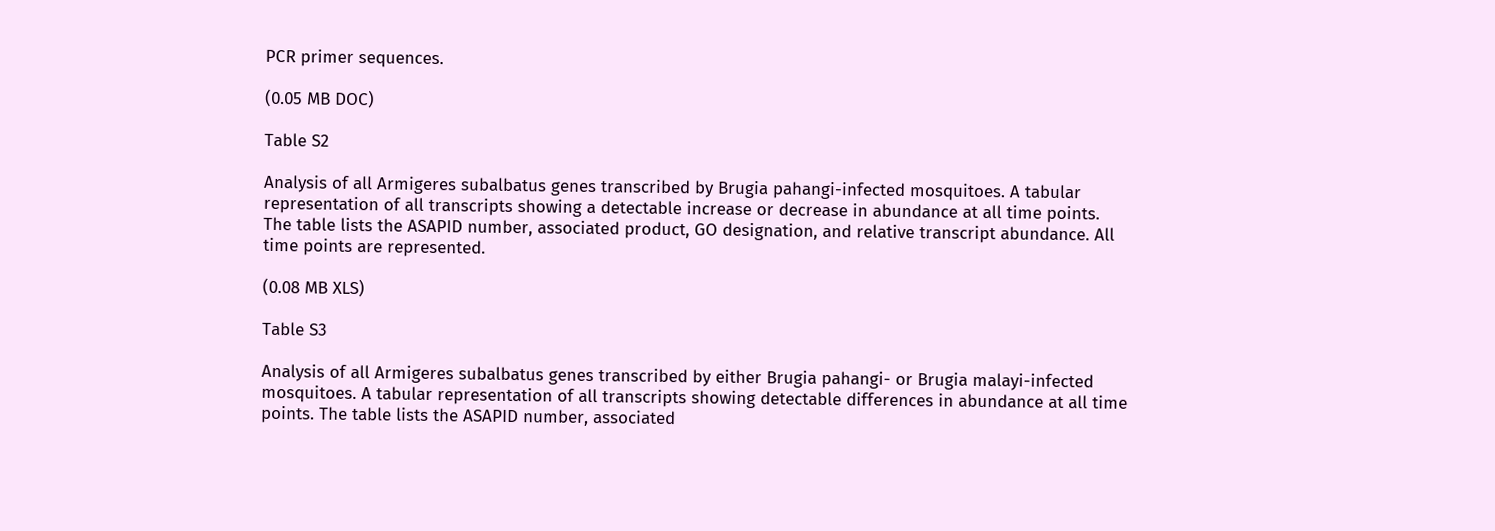PCR primer sequences.

(0.05 MB DOC)

Table S2

Analysis of all Armigeres subalbatus genes transcribed by Brugia pahangi-infected mosquitoes. A tabular representation of all transcripts showing a detectable increase or decrease in abundance at all time points. The table lists the ASAPID number, associated product, GO designation, and relative transcript abundance. All time points are represented.

(0.08 MB XLS)

Table S3

Analysis of all Armigeres subalbatus genes transcribed by either Brugia pahangi- or Brugia malayi-infected mosquitoes. A tabular representation of all transcripts showing detectable differences in abundance at all time points. The table lists the ASAPID number, associated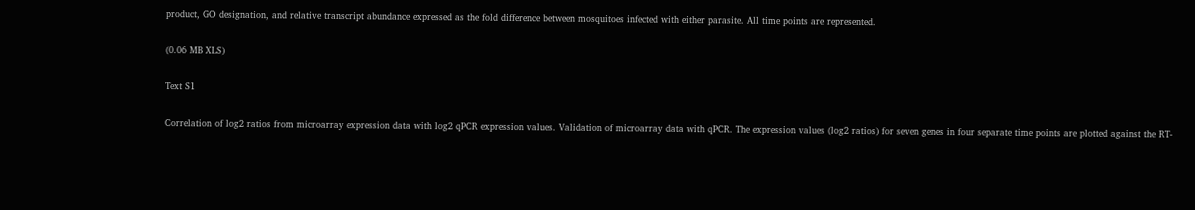product, GO designation, and relative transcript abundance expressed as the fold difference between mosquitoes infected with either parasite. All time points are represented.

(0.06 MB XLS)

Text S1

Correlation of log2 ratios from microarray expression data with log2 qPCR expression values. Validation of microarray data with qPCR. The expression values (log2 ratios) for seven genes in four separate time points are plotted against the RT-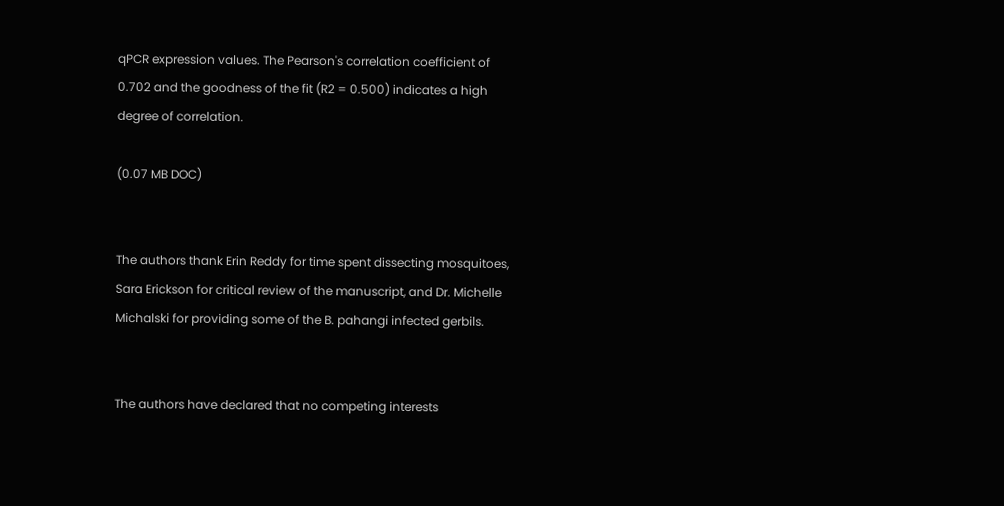qPCR expression values. The Pearson's correlation coefficient of 0.702 and the goodness of the fit (R2 = 0.500) indicates a high degree of correlation.

(0.07 MB DOC)


The authors thank Erin Reddy for time spent dissecting mosquitoes, Sara Erickson for critical review of the manuscript, and Dr. Michelle Michalski for providing some of the B. pahangi infected gerbils.


The authors have declared that no competing interests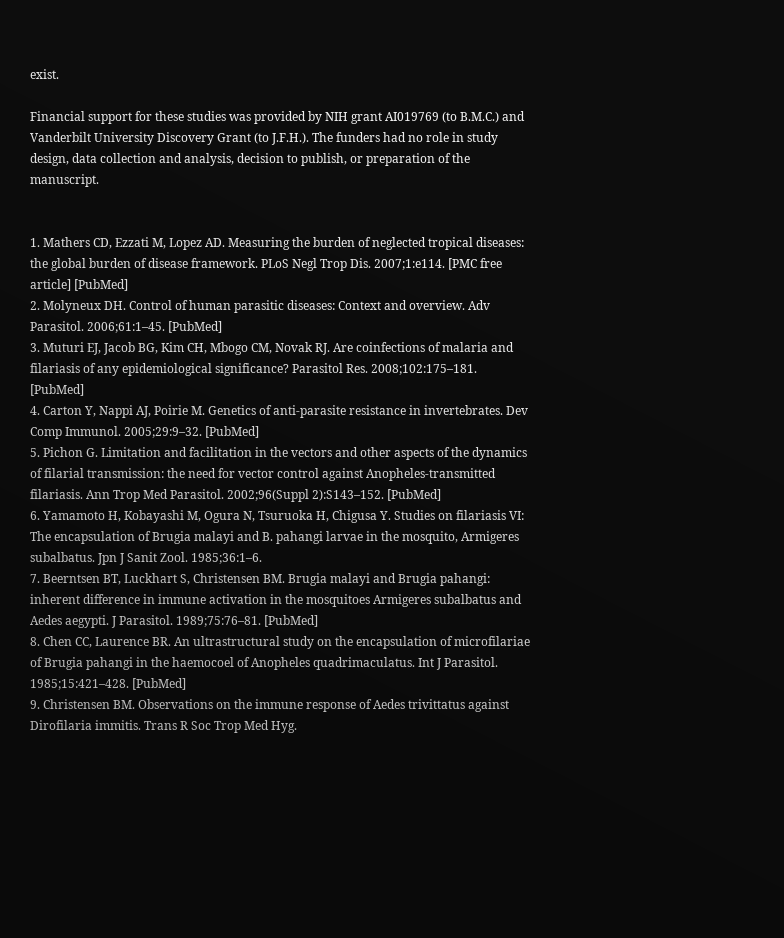exist.

Financial support for these studies was provided by NIH grant AI019769 (to B.M.C.) and Vanderbilt University Discovery Grant (to J.F.H.). The funders had no role in study design, data collection and analysis, decision to publish, or preparation of the manuscript.


1. Mathers CD, Ezzati M, Lopez AD. Measuring the burden of neglected tropical diseases: the global burden of disease framework. PLoS Negl Trop Dis. 2007;1:e114. [PMC free article] [PubMed]
2. Molyneux DH. Control of human parasitic diseases: Context and overview. Adv Parasitol. 2006;61:1–45. [PubMed]
3. Muturi EJ, Jacob BG, Kim CH, Mbogo CM, Novak RJ. Are coinfections of malaria and filariasis of any epidemiological significance? Parasitol Res. 2008;102:175–181. [PubMed]
4. Carton Y, Nappi AJ, Poirie M. Genetics of anti-parasite resistance in invertebrates. Dev Comp Immunol. 2005;29:9–32. [PubMed]
5. Pichon G. Limitation and facilitation in the vectors and other aspects of the dynamics of filarial transmission: the need for vector control against Anopheles-transmitted filariasis. Ann Trop Med Parasitol. 2002;96(Suppl 2):S143–152. [PubMed]
6. Yamamoto H, Kobayashi M, Ogura N, Tsuruoka H, Chigusa Y. Studies on filariasis VI: The encapsulation of Brugia malayi and B. pahangi larvae in the mosquito, Armigeres subalbatus. Jpn J Sanit Zool. 1985;36:1–6.
7. Beerntsen BT, Luckhart S, Christensen BM. Brugia malayi and Brugia pahangi: inherent difference in immune activation in the mosquitoes Armigeres subalbatus and Aedes aegypti. J Parasitol. 1989;75:76–81. [PubMed]
8. Chen CC, Laurence BR. An ultrastructural study on the encapsulation of microfilariae of Brugia pahangi in the haemocoel of Anopheles quadrimaculatus. Int J Parasitol. 1985;15:421–428. [PubMed]
9. Christensen BM. Observations on the immune response of Aedes trivittatus against Dirofilaria immitis. Trans R Soc Trop Med Hyg.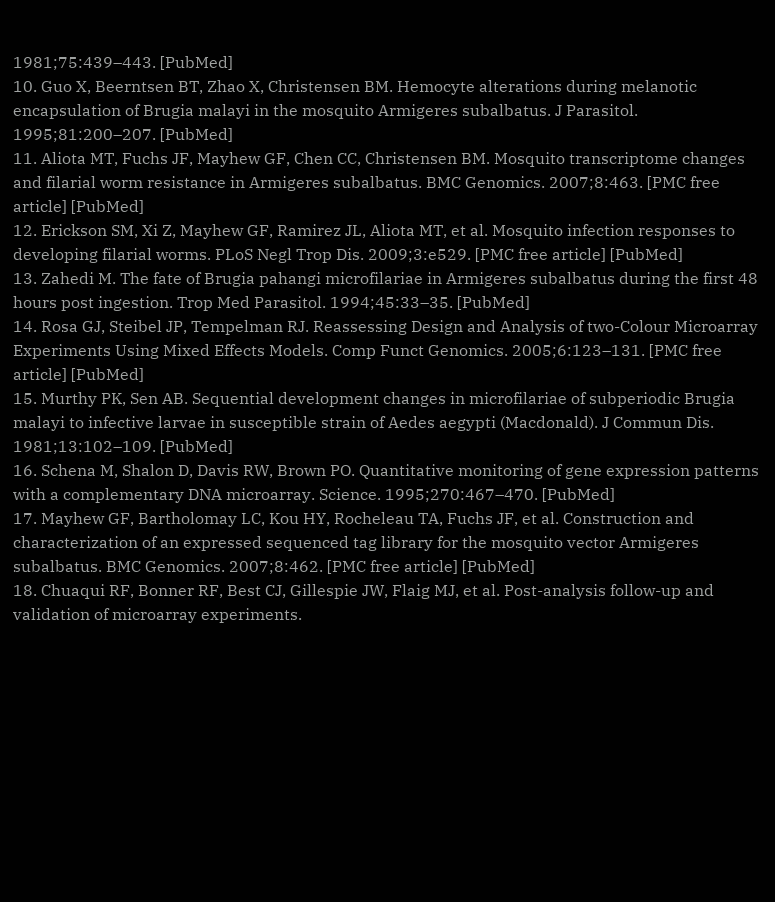1981;75:439–443. [PubMed]
10. Guo X, Beerntsen BT, Zhao X, Christensen BM. Hemocyte alterations during melanotic encapsulation of Brugia malayi in the mosquito Armigeres subalbatus. J Parasitol. 1995;81:200–207. [PubMed]
11. Aliota MT, Fuchs JF, Mayhew GF, Chen CC, Christensen BM. Mosquito transcriptome changes and filarial worm resistance in Armigeres subalbatus. BMC Genomics. 2007;8:463. [PMC free article] [PubMed]
12. Erickson SM, Xi Z, Mayhew GF, Ramirez JL, Aliota MT, et al. Mosquito infection responses to developing filarial worms. PLoS Negl Trop Dis. 2009;3:e529. [PMC free article] [PubMed]
13. Zahedi M. The fate of Brugia pahangi microfilariae in Armigeres subalbatus during the first 48 hours post ingestion. Trop Med Parasitol. 1994;45:33–35. [PubMed]
14. Rosa GJ, Steibel JP, Tempelman RJ. Reassessing Design and Analysis of two-Colour Microarray Experiments Using Mixed Effects Models. Comp Funct Genomics. 2005;6:123–131. [PMC free article] [PubMed]
15. Murthy PK, Sen AB. Sequential development changes in microfilariae of subperiodic Brugia malayi to infective larvae in susceptible strain of Aedes aegypti (Macdonald). J Commun Dis. 1981;13:102–109. [PubMed]
16. Schena M, Shalon D, Davis RW, Brown PO. Quantitative monitoring of gene expression patterns with a complementary DNA microarray. Science. 1995;270:467–470. [PubMed]
17. Mayhew GF, Bartholomay LC, Kou HY, Rocheleau TA, Fuchs JF, et al. Construction and characterization of an expressed sequenced tag library for the mosquito vector Armigeres subalbatus. BMC Genomics. 2007;8:462. [PMC free article] [PubMed]
18. Chuaqui RF, Bonner RF, Best CJ, Gillespie JW, Flaig MJ, et al. Post-analysis follow-up and validation of microarray experiments.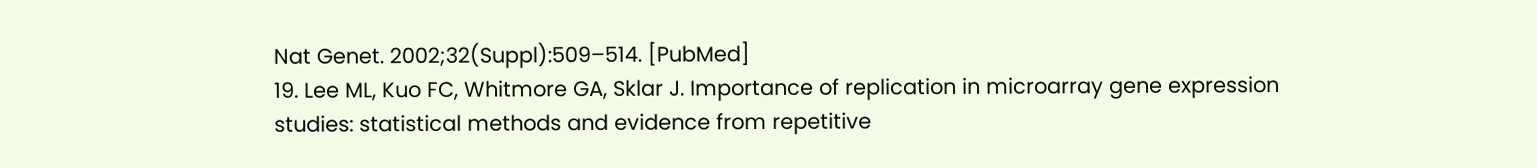Nat Genet. 2002;32(Suppl):509–514. [PubMed]
19. Lee ML, Kuo FC, Whitmore GA, Sklar J. Importance of replication in microarray gene expression studies: statistical methods and evidence from repetitive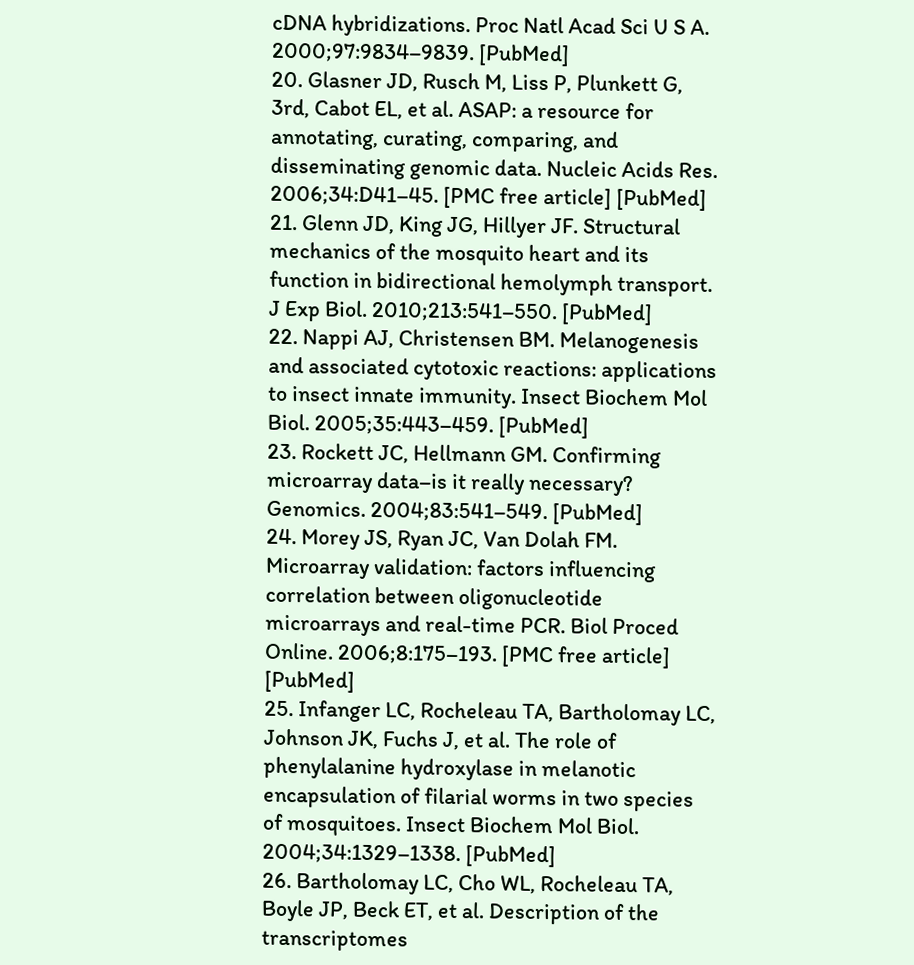cDNA hybridizations. Proc Natl Acad Sci U S A. 2000;97:9834–9839. [PubMed]
20. Glasner JD, Rusch M, Liss P, Plunkett G, 3rd, Cabot EL, et al. ASAP: a resource for annotating, curating, comparing, and disseminating genomic data. Nucleic Acids Res. 2006;34:D41–45. [PMC free article] [PubMed]
21. Glenn JD, King JG, Hillyer JF. Structural mechanics of the mosquito heart and its function in bidirectional hemolymph transport. J Exp Biol. 2010;213:541–550. [PubMed]
22. Nappi AJ, Christensen BM. Melanogenesis and associated cytotoxic reactions: applications to insect innate immunity. Insect Biochem Mol Biol. 2005;35:443–459. [PubMed]
23. Rockett JC, Hellmann GM. Confirming microarray data–is it really necessary? Genomics. 2004;83:541–549. [PubMed]
24. Morey JS, Ryan JC, Van Dolah FM. Microarray validation: factors influencing correlation between oligonucleotide microarrays and real-time PCR. Biol Proced Online. 2006;8:175–193. [PMC free article] [PubMed]
25. Infanger LC, Rocheleau TA, Bartholomay LC, Johnson JK, Fuchs J, et al. The role of phenylalanine hydroxylase in melanotic encapsulation of filarial worms in two species of mosquitoes. Insect Biochem Mol Biol. 2004;34:1329–1338. [PubMed]
26. Bartholomay LC, Cho WL, Rocheleau TA, Boyle JP, Beck ET, et al. Description of the transcriptomes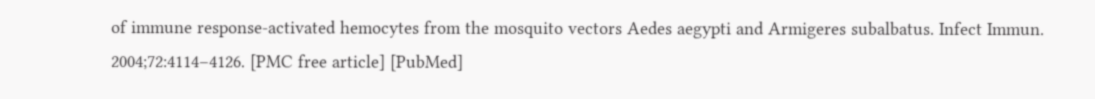of immune response-activated hemocytes from the mosquito vectors Aedes aegypti and Armigeres subalbatus. Infect Immun. 2004;72:4114–4126. [PMC free article] [PubMed]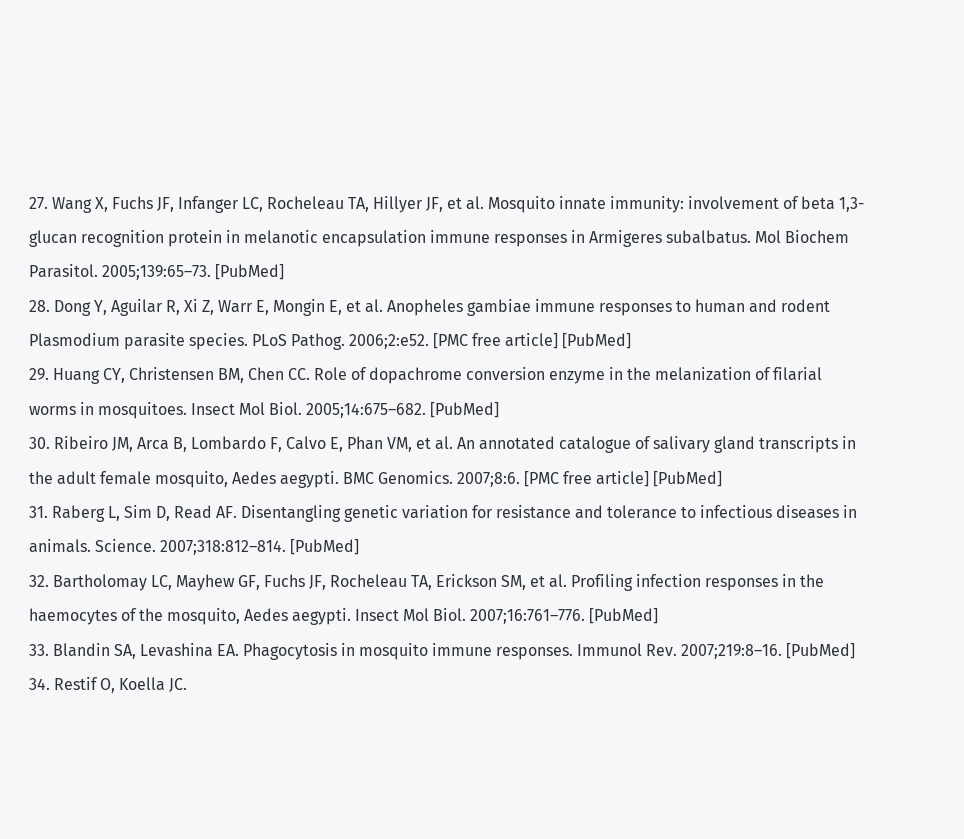27. Wang X, Fuchs JF, Infanger LC, Rocheleau TA, Hillyer JF, et al. Mosquito innate immunity: involvement of beta 1,3-glucan recognition protein in melanotic encapsulation immune responses in Armigeres subalbatus. Mol Biochem Parasitol. 2005;139:65–73. [PubMed]
28. Dong Y, Aguilar R, Xi Z, Warr E, Mongin E, et al. Anopheles gambiae immune responses to human and rodent Plasmodium parasite species. PLoS Pathog. 2006;2:e52. [PMC free article] [PubMed]
29. Huang CY, Christensen BM, Chen CC. Role of dopachrome conversion enzyme in the melanization of filarial worms in mosquitoes. Insect Mol Biol. 2005;14:675–682. [PubMed]
30. Ribeiro JM, Arca B, Lombardo F, Calvo E, Phan VM, et al. An annotated catalogue of salivary gland transcripts in the adult female mosquito, Aedes aegypti. BMC Genomics. 2007;8:6. [PMC free article] [PubMed]
31. Raberg L, Sim D, Read AF. Disentangling genetic variation for resistance and tolerance to infectious diseases in animals. Science. 2007;318:812–814. [PubMed]
32. Bartholomay LC, Mayhew GF, Fuchs JF, Rocheleau TA, Erickson SM, et al. Profiling infection responses in the haemocytes of the mosquito, Aedes aegypti. Insect Mol Biol. 2007;16:761–776. [PubMed]
33. Blandin SA, Levashina EA. Phagocytosis in mosquito immune responses. Immunol Rev. 2007;219:8–16. [PubMed]
34. Restif O, Koella JC.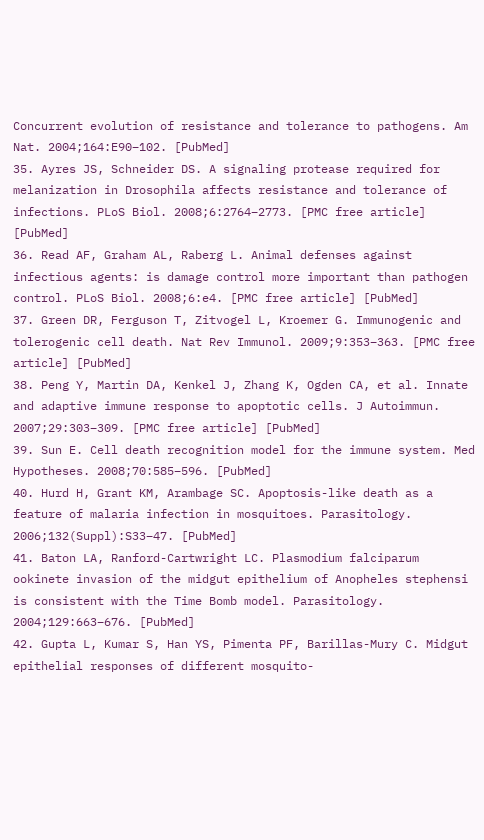Concurrent evolution of resistance and tolerance to pathogens. Am Nat. 2004;164:E90–102. [PubMed]
35. Ayres JS, Schneider DS. A signaling protease required for melanization in Drosophila affects resistance and tolerance of infections. PLoS Biol. 2008;6:2764–2773. [PMC free article] [PubMed]
36. Read AF, Graham AL, Raberg L. Animal defenses against infectious agents: is damage control more important than pathogen control. PLoS Biol. 2008;6:e4. [PMC free article] [PubMed]
37. Green DR, Ferguson T, Zitvogel L, Kroemer G. Immunogenic and tolerogenic cell death. Nat Rev Immunol. 2009;9:353–363. [PMC free article] [PubMed]
38. Peng Y, Martin DA, Kenkel J, Zhang K, Ogden CA, et al. Innate and adaptive immune response to apoptotic cells. J Autoimmun. 2007;29:303–309. [PMC free article] [PubMed]
39. Sun E. Cell death recognition model for the immune system. Med Hypotheses. 2008;70:585–596. [PubMed]
40. Hurd H, Grant KM, Arambage SC. Apoptosis-like death as a feature of malaria infection in mosquitoes. Parasitology. 2006;132(Suppl):S33–47. [PubMed]
41. Baton LA, Ranford-Cartwright LC. Plasmodium falciparum ookinete invasion of the midgut epithelium of Anopheles stephensi is consistent with the Time Bomb model. Parasitology. 2004;129:663–676. [PubMed]
42. Gupta L, Kumar S, Han YS, Pimenta PF, Barillas-Mury C. Midgut epithelial responses of different mosquito-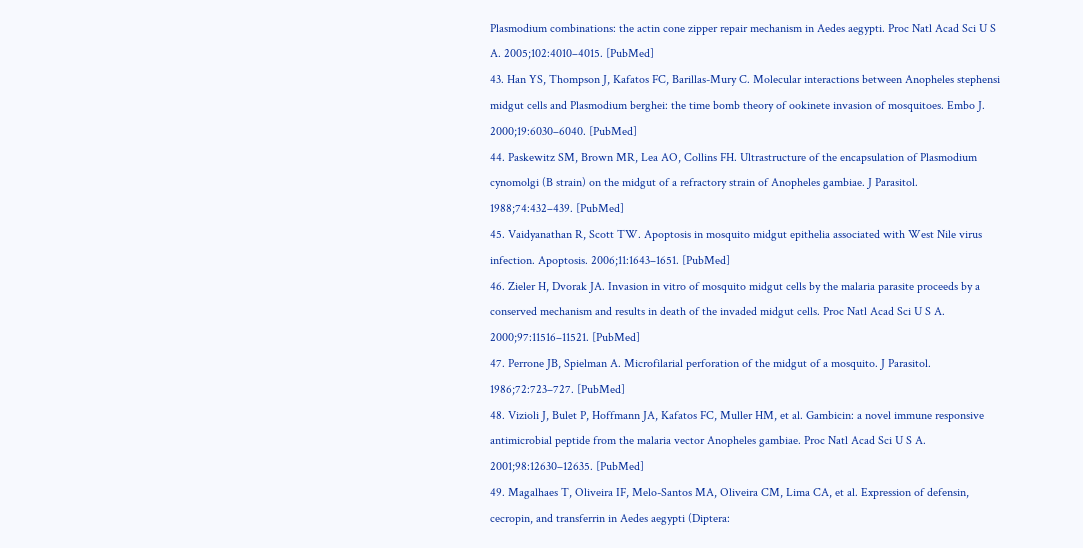Plasmodium combinations: the actin cone zipper repair mechanism in Aedes aegypti. Proc Natl Acad Sci U S A. 2005;102:4010–4015. [PubMed]
43. Han YS, Thompson J, Kafatos FC, Barillas-Mury C. Molecular interactions between Anopheles stephensi midgut cells and Plasmodium berghei: the time bomb theory of ookinete invasion of mosquitoes. Embo J. 2000;19:6030–6040. [PubMed]
44. Paskewitz SM, Brown MR, Lea AO, Collins FH. Ultrastructure of the encapsulation of Plasmodium cynomolgi (B strain) on the midgut of a refractory strain of Anopheles gambiae. J Parasitol. 1988;74:432–439. [PubMed]
45. Vaidyanathan R, Scott TW. Apoptosis in mosquito midgut epithelia associated with West Nile virus infection. Apoptosis. 2006;11:1643–1651. [PubMed]
46. Zieler H, Dvorak JA. Invasion in vitro of mosquito midgut cells by the malaria parasite proceeds by a conserved mechanism and results in death of the invaded midgut cells. Proc Natl Acad Sci U S A. 2000;97:11516–11521. [PubMed]
47. Perrone JB, Spielman A. Microfilarial perforation of the midgut of a mosquito. J Parasitol. 1986;72:723–727. [PubMed]
48. Vizioli J, Bulet P, Hoffmann JA, Kafatos FC, Muller HM, et al. Gambicin: a novel immune responsive antimicrobial peptide from the malaria vector Anopheles gambiae. Proc Natl Acad Sci U S A. 2001;98:12630–12635. [PubMed]
49. Magalhaes T, Oliveira IF, Melo-Santos MA, Oliveira CM, Lima CA, et al. Expression of defensin, cecropin, and transferrin in Aedes aegypti (Diptera: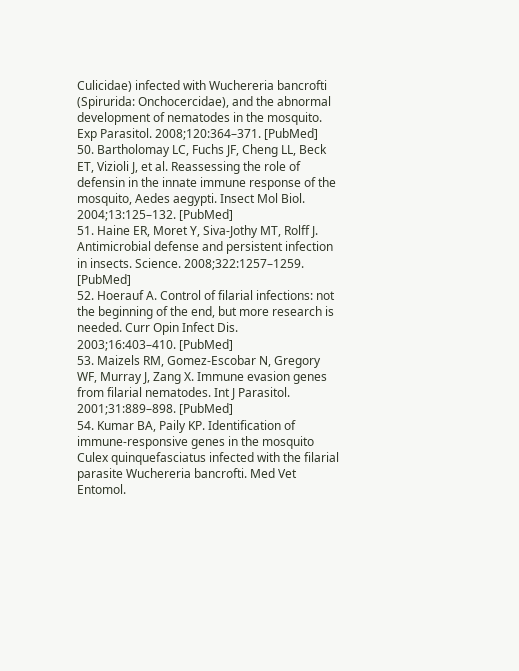Culicidae) infected with Wuchereria bancrofti (Spirurida: Onchocercidae), and the abnormal development of nematodes in the mosquito. Exp Parasitol. 2008;120:364–371. [PubMed]
50. Bartholomay LC, Fuchs JF, Cheng LL, Beck ET, Vizioli J, et al. Reassessing the role of defensin in the innate immune response of the mosquito, Aedes aegypti. Insect Mol Biol. 2004;13:125–132. [PubMed]
51. Haine ER, Moret Y, Siva-Jothy MT, Rolff J. Antimicrobial defense and persistent infection in insects. Science. 2008;322:1257–1259. [PubMed]
52. Hoerauf A. Control of filarial infections: not the beginning of the end, but more research is needed. Curr Opin Infect Dis. 2003;16:403–410. [PubMed]
53. Maizels RM, Gomez-Escobar N, Gregory WF, Murray J, Zang X. Immune evasion genes from filarial nematodes. Int J Parasitol. 2001;31:889–898. [PubMed]
54. Kumar BA, Paily KP. Identification of immune-responsive genes in the mosquito Culex quinquefasciatus infected with the filarial parasite Wuchereria bancrofti. Med Vet Entomol.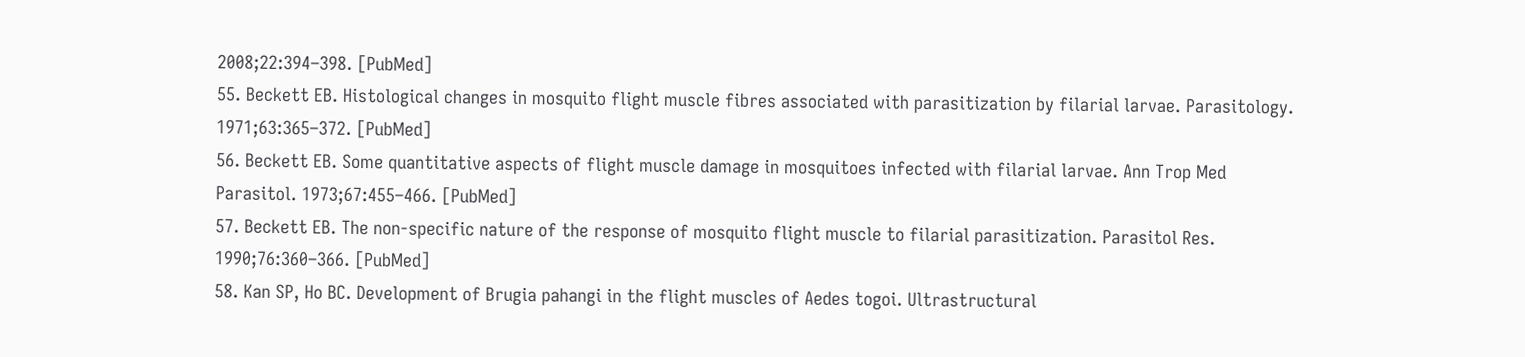2008;22:394–398. [PubMed]
55. Beckett EB. Histological changes in mosquito flight muscle fibres associated with parasitization by filarial larvae. Parasitology. 1971;63:365–372. [PubMed]
56. Beckett EB. Some quantitative aspects of flight muscle damage in mosquitoes infected with filarial larvae. Ann Trop Med Parasitol. 1973;67:455–466. [PubMed]
57. Beckett EB. The non-specific nature of the response of mosquito flight muscle to filarial parasitization. Parasitol Res. 1990;76:360–366. [PubMed]
58. Kan SP, Ho BC. Development of Brugia pahangi in the flight muscles of Aedes togoi. Ultrastructural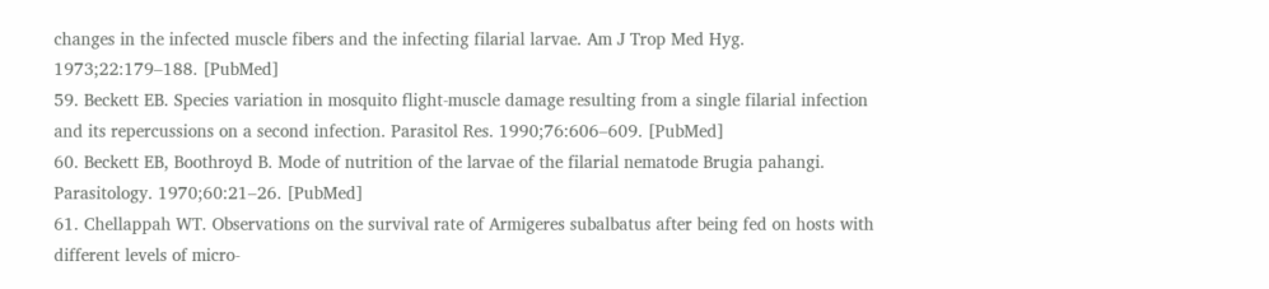changes in the infected muscle fibers and the infecting filarial larvae. Am J Trop Med Hyg. 1973;22:179–188. [PubMed]
59. Beckett EB. Species variation in mosquito flight-muscle damage resulting from a single filarial infection and its repercussions on a second infection. Parasitol Res. 1990;76:606–609. [PubMed]
60. Beckett EB, Boothroyd B. Mode of nutrition of the larvae of the filarial nematode Brugia pahangi. Parasitology. 1970;60:21–26. [PubMed]
61. Chellappah WT. Observations on the survival rate of Armigeres subalbatus after being fed on hosts with different levels of micro-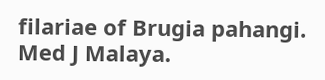filariae of Brugia pahangi. Med J Malaya.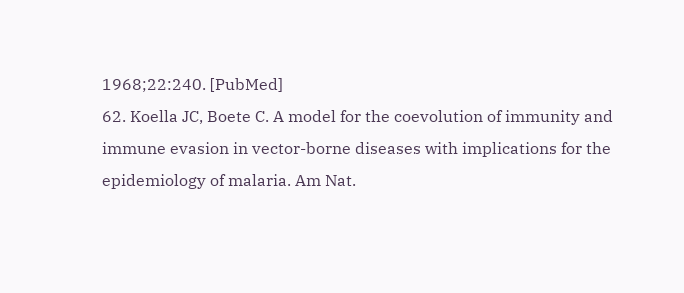1968;22:240. [PubMed]
62. Koella JC, Boete C. A model for the coevolution of immunity and immune evasion in vector-borne diseases with implications for the epidemiology of malaria. Am Nat.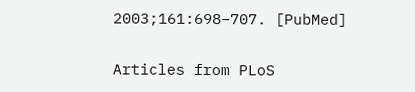2003;161:698–707. [PubMed]

Articles from PLoS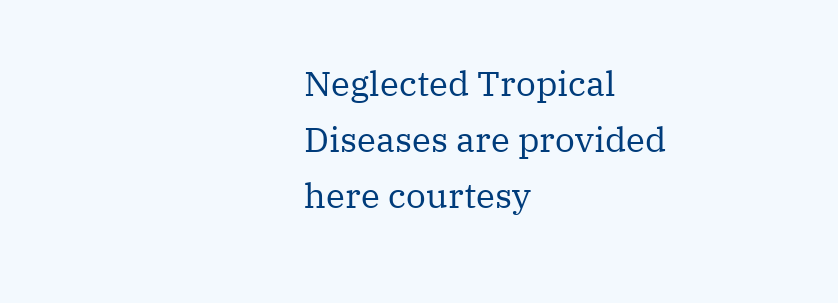Neglected Tropical Diseases are provided here courtesy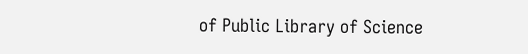of Public Library of Science